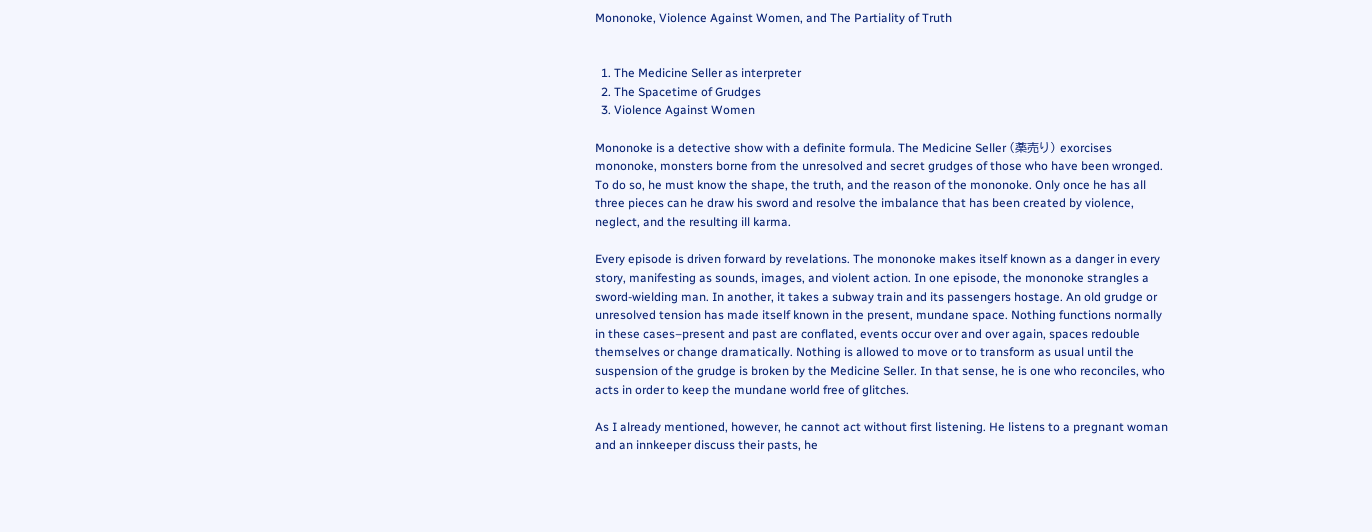Mononoke, Violence Against Women, and The Partiality of Truth


  1. The Medicine Seller as interpreter
  2. The Spacetime of Grudges
  3. Violence Against Women

Mononoke is a detective show with a definite formula. The Medicine Seller (薬売り) exorcises mononoke, monsters borne from the unresolved and secret grudges of those who have been wronged. To do so, he must know the shape, the truth, and the reason of the mononoke. Only once he has all three pieces can he draw his sword and resolve the imbalance that has been created by violence, neglect, and the resulting ill karma.

Every episode is driven forward by revelations. The mononoke makes itself known as a danger in every story, manifesting as sounds, images, and violent action. In one episode, the mononoke strangles a sword-wielding man. In another, it takes a subway train and its passengers hostage. An old grudge or unresolved tension has made itself known in the present, mundane space. Nothing functions normally in these cases–present and past are conflated, events occur over and over again, spaces redouble themselves or change dramatically. Nothing is allowed to move or to transform as usual until the suspension of the grudge is broken by the Medicine Seller. In that sense, he is one who reconciles, who acts in order to keep the mundane world free of glitches.

As I already mentioned, however, he cannot act without first listening. He listens to a pregnant woman and an innkeeper discuss their pasts, he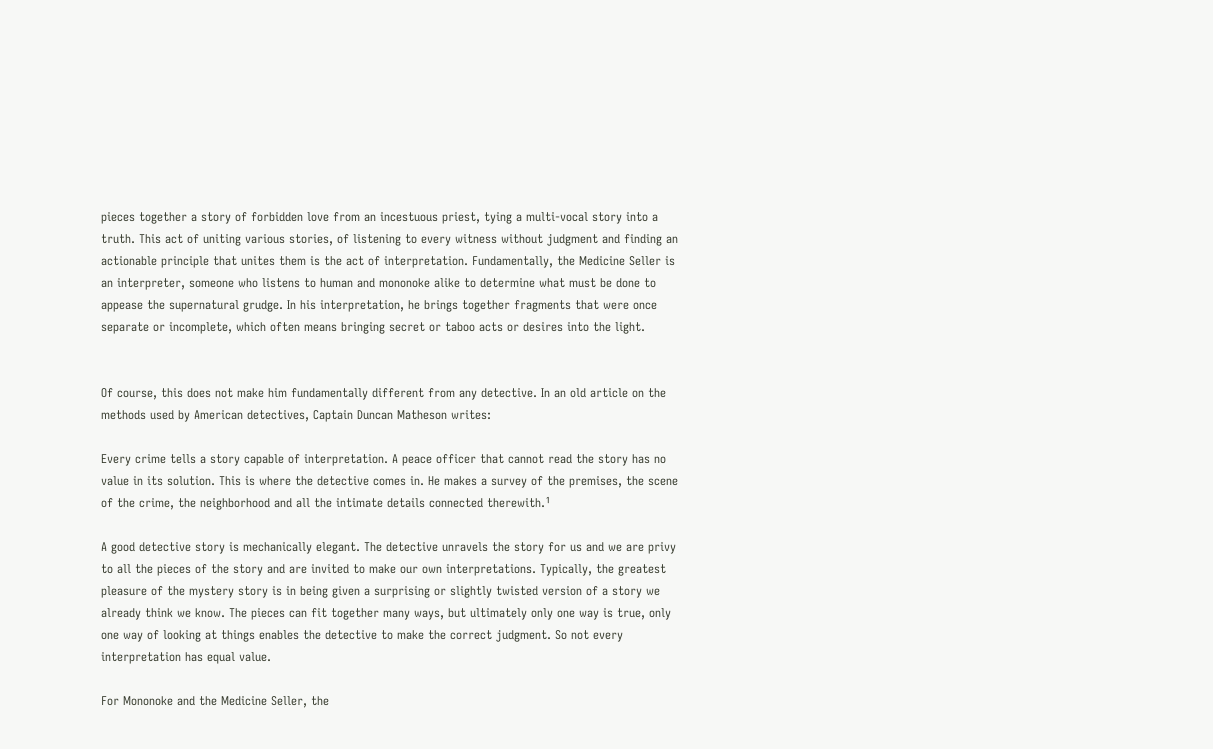pieces together a story of forbidden love from an incestuous priest, tying a multi-vocal story into a truth. This act of uniting various stories, of listening to every witness without judgment and finding an actionable principle that unites them is the act of interpretation. Fundamentally, the Medicine Seller is an interpreter, someone who listens to human and mononoke alike to determine what must be done to appease the supernatural grudge. In his interpretation, he brings together fragments that were once separate or incomplete, which often means bringing secret or taboo acts or desires into the light.


Of course, this does not make him fundamentally different from any detective. In an old article on the methods used by American detectives, Captain Duncan Matheson writes:

Every crime tells a story capable of interpretation. A peace officer that cannot read the story has no value in its solution. This is where the detective comes in. He makes a survey of the premises, the scene of the crime, the neighborhood and all the intimate details connected therewith.¹

A good detective story is mechanically elegant. The detective unravels the story for us and we are privy to all the pieces of the story and are invited to make our own interpretations. Typically, the greatest pleasure of the mystery story is in being given a surprising or slightly twisted version of a story we already think we know. The pieces can fit together many ways, but ultimately only one way is true, only one way of looking at things enables the detective to make the correct judgment. So not every interpretation has equal value.

For Mononoke and the Medicine Seller, the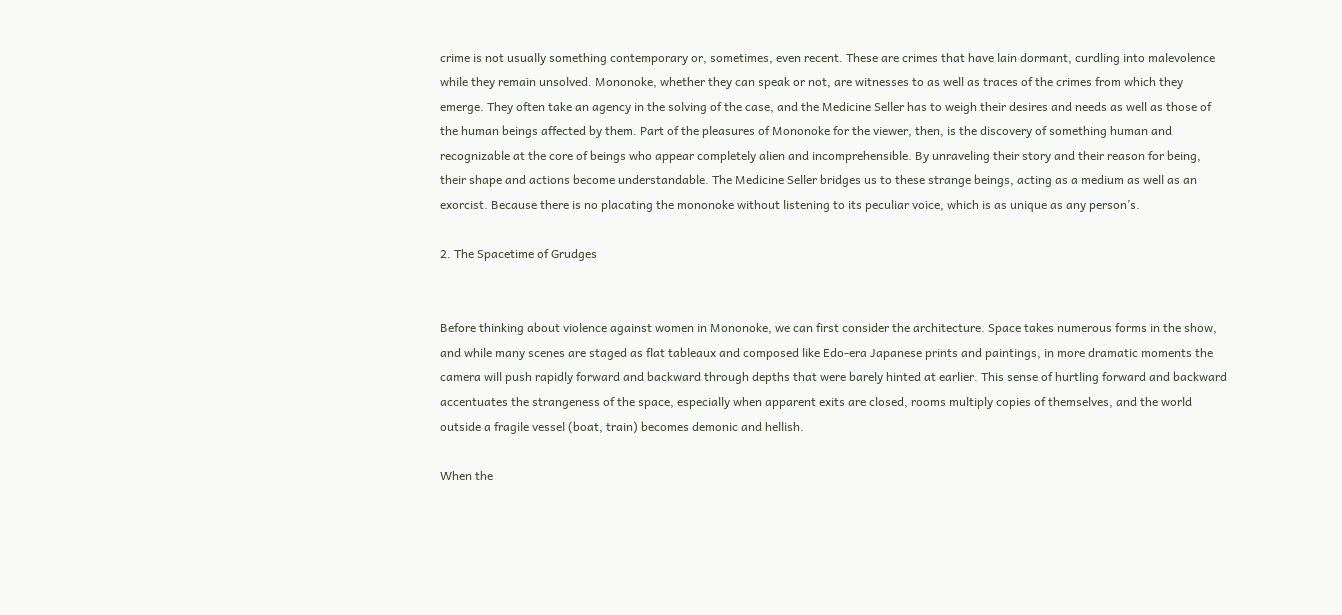crime is not usually something contemporary or, sometimes, even recent. These are crimes that have lain dormant, curdling into malevolence while they remain unsolved. Mononoke, whether they can speak or not, are witnesses to as well as traces of the crimes from which they emerge. They often take an agency in the solving of the case, and the Medicine Seller has to weigh their desires and needs as well as those of the human beings affected by them. Part of the pleasures of Mononoke for the viewer, then, is the discovery of something human and recognizable at the core of beings who appear completely alien and incomprehensible. By unraveling their story and their reason for being, their shape and actions become understandable. The Medicine Seller bridges us to these strange beings, acting as a medium as well as an exorcist. Because there is no placating the mononoke without listening to its peculiar voice, which is as unique as any person’s.

2. The Spacetime of Grudges


Before thinking about violence against women in Mononoke, we can first consider the architecture. Space takes numerous forms in the show, and while many scenes are staged as flat tableaux and composed like Edo-era Japanese prints and paintings, in more dramatic moments the camera will push rapidly forward and backward through depths that were barely hinted at earlier. This sense of hurtling forward and backward accentuates the strangeness of the space, especially when apparent exits are closed, rooms multiply copies of themselves, and the world outside a fragile vessel (boat, train) becomes demonic and hellish.

When the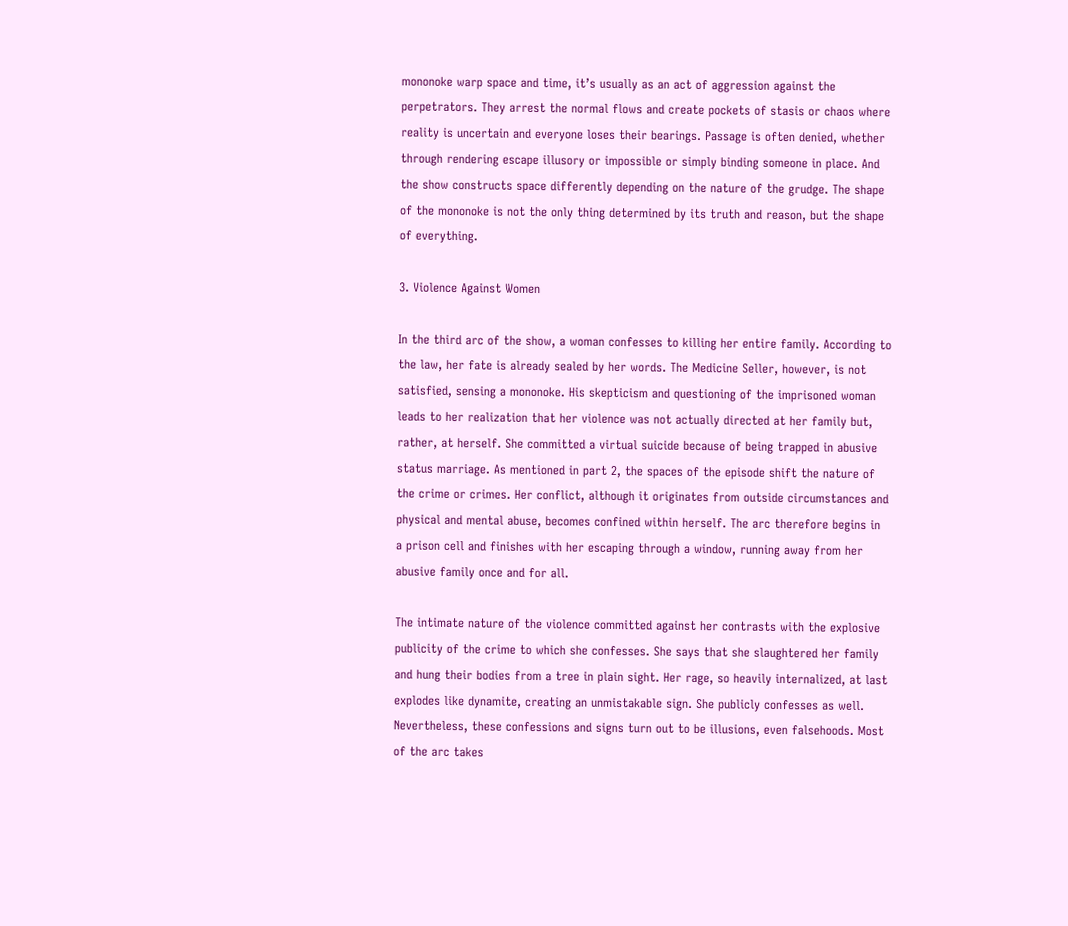mononoke warp space and time, it’s usually as an act of aggression against the perpetrators. They arrest the normal flows and create pockets of stasis or chaos where reality is uncertain and everyone loses their bearings. Passage is often denied, whether through rendering escape illusory or impossible or simply binding someone in place. And the show constructs space differently depending on the nature of the grudge. The shape of the mononoke is not the only thing determined by its truth and reason, but the shape of everything.

3. Violence Against Women

In the third arc of the show, a woman confesses to killing her entire family. According to the law, her fate is already sealed by her words. The Medicine Seller, however, is not satisfied, sensing a mononoke. His skepticism and questioning of the imprisoned woman leads to her realization that her violence was not actually directed at her family but, rather, at herself. She committed a virtual suicide because of being trapped in abusive status marriage. As mentioned in part 2, the spaces of the episode shift the nature of the crime or crimes. Her conflict, although it originates from outside circumstances and physical and mental abuse, becomes confined within herself. The arc therefore begins in a prison cell and finishes with her escaping through a window, running away from her abusive family once and for all.

The intimate nature of the violence committed against her contrasts with the explosive publicity of the crime to which she confesses. She says that she slaughtered her family and hung their bodies from a tree in plain sight. Her rage, so heavily internalized, at last explodes like dynamite, creating an unmistakable sign. She publicly confesses as well. Nevertheless, these confessions and signs turn out to be illusions, even falsehoods. Most of the arc takes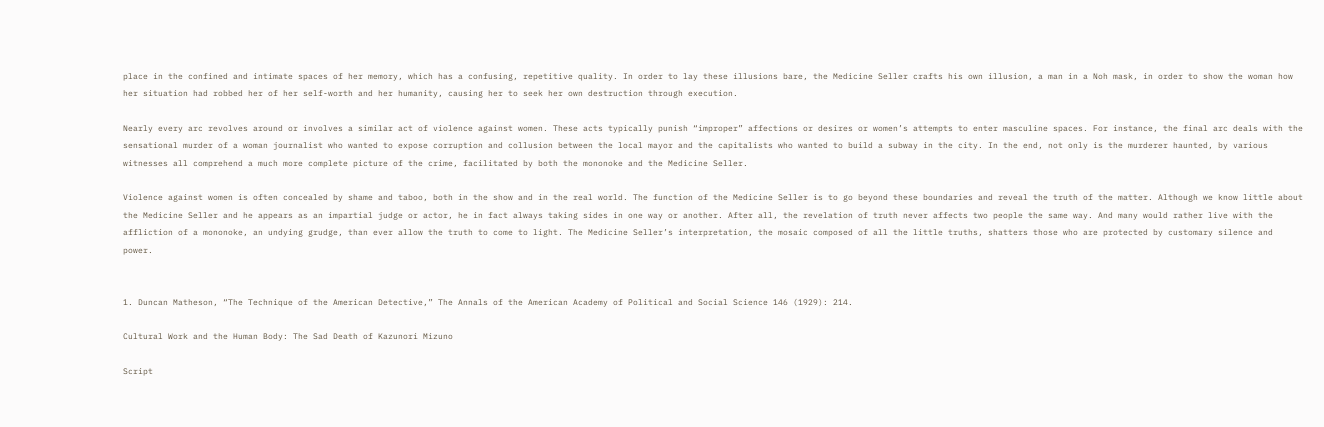place in the confined and intimate spaces of her memory, which has a confusing, repetitive quality. In order to lay these illusions bare, the Medicine Seller crafts his own illusion, a man in a Noh mask, in order to show the woman how her situation had robbed her of her self-worth and her humanity, causing her to seek her own destruction through execution.

Nearly every arc revolves around or involves a similar act of violence against women. These acts typically punish “improper” affections or desires or women’s attempts to enter masculine spaces. For instance, the final arc deals with the sensational murder of a woman journalist who wanted to expose corruption and collusion between the local mayor and the capitalists who wanted to build a subway in the city. In the end, not only is the murderer haunted, by various witnesses all comprehend a much more complete picture of the crime, facilitated by both the mononoke and the Medicine Seller.

Violence against women is often concealed by shame and taboo, both in the show and in the real world. The function of the Medicine Seller is to go beyond these boundaries and reveal the truth of the matter. Although we know little about the Medicine Seller and he appears as an impartial judge or actor, he in fact always taking sides in one way or another. After all, the revelation of truth never affects two people the same way. And many would rather live with the affliction of a mononoke, an undying grudge, than ever allow the truth to come to light. The Medicine Seller’s interpretation, the mosaic composed of all the little truths, shatters those who are protected by customary silence and power.


1. Duncan Matheson, “The Technique of the American Detective,” The Annals of the American Academy of Political and Social Science 146 (1929): 214.

Cultural Work and the Human Body: The Sad Death of Kazunori Mizuno

Script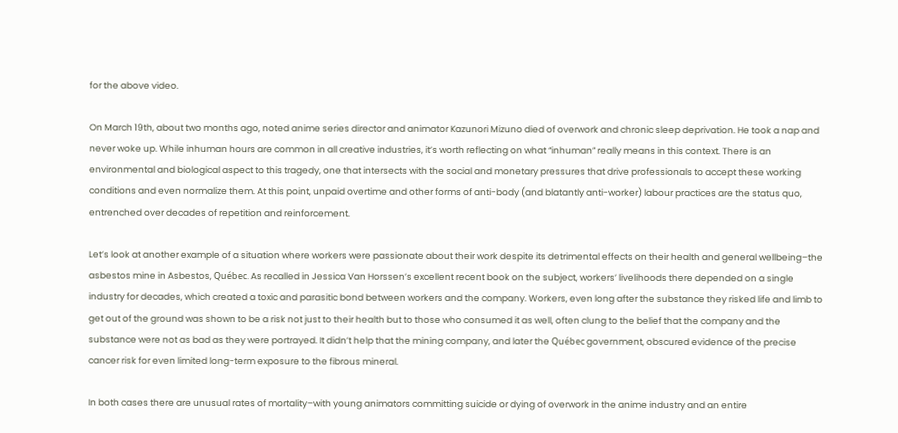for the above video.

On March 19th, about two months ago, noted anime series director and animator Kazunori Mizuno died of overwork and chronic sleep deprivation. He took a nap and never woke up. While inhuman hours are common in all creative industries, it’s worth reflecting on what “inhuman” really means in this context. There is an environmental and biological aspect to this tragedy, one that intersects with the social and monetary pressures that drive professionals to accept these working conditions and even normalize them. At this point, unpaid overtime and other forms of anti-body (and blatantly anti-worker) labour practices are the status quo, entrenched over decades of repetition and reinforcement.

Let’s look at another example of a situation where workers were passionate about their work despite its detrimental effects on their health and general wellbeing–the asbestos mine in Asbestos, Québec. As recalled in Jessica Van Horssen’s excellent recent book on the subject, workers’ livelihoods there depended on a single industry for decades, which created a toxic and parasitic bond between workers and the company. Workers, even long after the substance they risked life and limb to get out of the ground was shown to be a risk not just to their health but to those who consumed it as well, often clung to the belief that the company and the substance were not as bad as they were portrayed. It didn’t help that the mining company, and later the Québec government, obscured evidence of the precise cancer risk for even limited long-term exposure to the fibrous mineral.

In both cases there are unusual rates of mortality–with young animators committing suicide or dying of overwork in the anime industry and an entire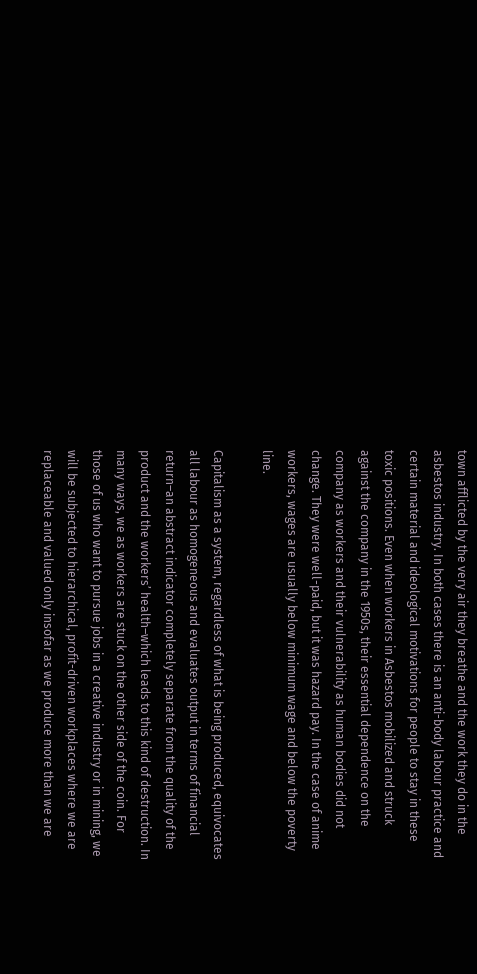town afflicted by the very air they breathe and the work they do in the asbestos industry. In both cases there is an anti-body labour practice and certain material and ideological motivations for people to stay in these toxic positions. Even when workers in Asbestos mobilized and struck against the company in the 1950s, their essential dependence on the company as workers and their vulnerability as human bodies did not change. They were well-paid, but it was hazard pay. In the case of anime workers, wages are usually below minimum wage and below the poverty line.

Capitalism as a system, regardless of what is being produced, equivocates all labour as homogeneous and evaluates output in terms of financial return–an abstract indicator completely separate from the quality of the product and the workers’ health–which leads to this kind of destruction. In many ways, we as workers are stuck on the other side of the coin. For those of us who want to pursue jobs in a creative industry or in mining, we will be subjected to hierarchical, profit-driven workplaces where we are replaceable and valued only insofar as we produce more than we are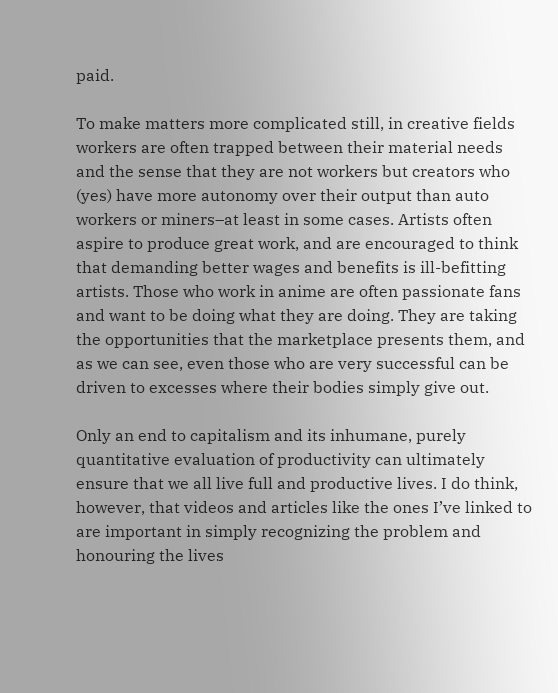paid.

To make matters more complicated still, in creative fields workers are often trapped between their material needs and the sense that they are not workers but creators who (yes) have more autonomy over their output than auto workers or miners–at least in some cases. Artists often aspire to produce great work, and are encouraged to think that demanding better wages and benefits is ill-befitting artists. Those who work in anime are often passionate fans and want to be doing what they are doing. They are taking the opportunities that the marketplace presents them, and as we can see, even those who are very successful can be driven to excesses where their bodies simply give out.

Only an end to capitalism and its inhumane, purely quantitative evaluation of productivity can ultimately ensure that we all live full and productive lives. I do think, however, that videos and articles like the ones I’ve linked to are important in simply recognizing the problem and honouring the lives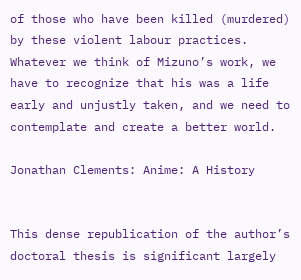of those who have been killed (murdered) by these violent labour practices. Whatever we think of Mizuno’s work, we have to recognize that his was a life early and unjustly taken, and we need to contemplate and create a better world.

Jonathan Clements: Anime: A History


This dense republication of the author’s doctoral thesis is significant largely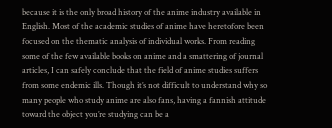because it is the only broad history of the anime industry available in English. Most of the academic studies of anime have heretofore been focused on the thematic analysis of individual works. From reading some of the few available books on anime and a smattering of journal articles, I can safely conclude that the field of anime studies suffers from some endemic ills. Though it’s not difficult to understand why so many people who study anime are also fans, having a fannish attitude toward the object you’re studying can be a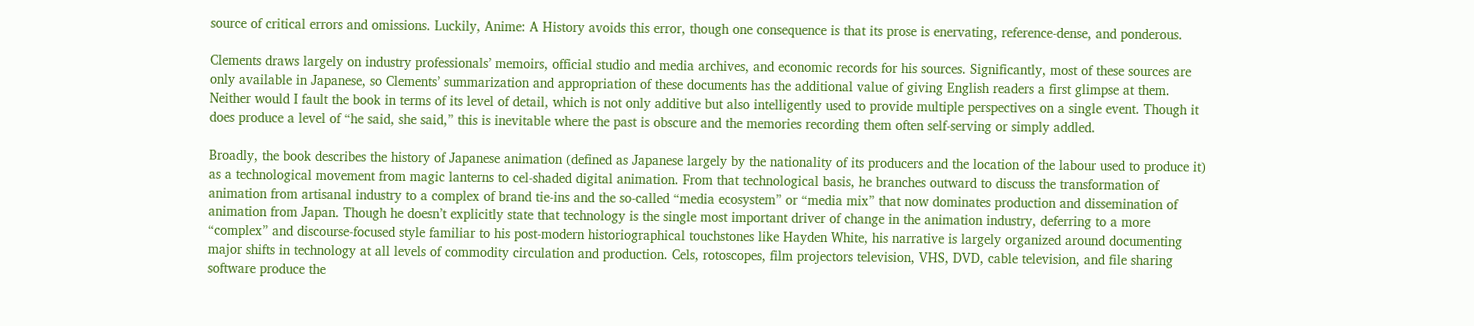source of critical errors and omissions. Luckily, Anime: A History avoids this error, though one consequence is that its prose is enervating, reference-dense, and ponderous.

Clements draws largely on industry professionals’ memoirs, official studio and media archives, and economic records for his sources. Significantly, most of these sources are only available in Japanese, so Clements’ summarization and appropriation of these documents has the additional value of giving English readers a first glimpse at them. Neither would I fault the book in terms of its level of detail, which is not only additive but also intelligently used to provide multiple perspectives on a single event. Though it does produce a level of “he said, she said,” this is inevitable where the past is obscure and the memories recording them often self-serving or simply addled.

Broadly, the book describes the history of Japanese animation (defined as Japanese largely by the nationality of its producers and the location of the labour used to produce it) as a technological movement from magic lanterns to cel-shaded digital animation. From that technological basis, he branches outward to discuss the transformation of animation from artisanal industry to a complex of brand tie-ins and the so-called “media ecosystem” or “media mix” that now dominates production and dissemination of animation from Japan. Though he doesn’t explicitly state that technology is the single most important driver of change in the animation industry, deferring to a more “complex” and discourse-focused style familiar to his post-modern historiographical touchstones like Hayden White, his narrative is largely organized around documenting major shifts in technology at all levels of commodity circulation and production. Cels, rotoscopes, film projectors television, VHS, DVD, cable television, and file sharing software produce the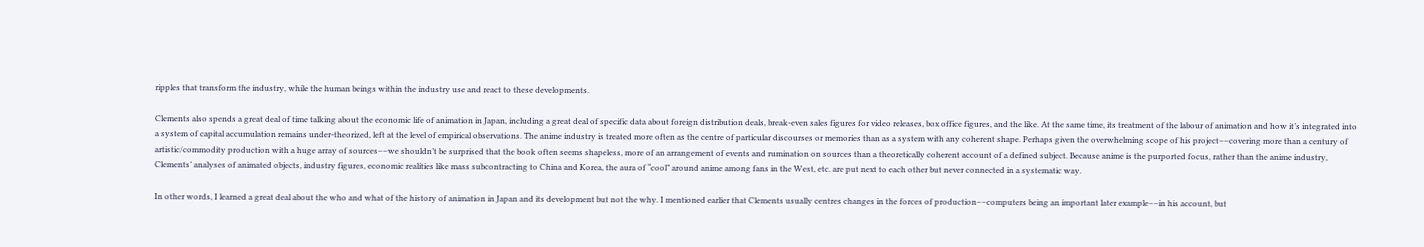ripples that transform the industry, while the human beings within the industry use and react to these developments.

Clements also spends a great deal of time talking about the economic life of animation in Japan, including a great deal of specific data about foreign distribution deals, break-even sales figures for video releases, box office figures, and the like. At the same time, its treatment of the labour of animation and how it’s integrated into a system of capital accumulation remains under-theorized, left at the level of empirical observations. The anime industry is treated more often as the centre of particular discourses or memories than as a system with any coherent shape. Perhaps given the overwhelming scope of his project––covering more than a century of artistic/commodity production with a huge array of sources––we shouldn’t be surprised that the book often seems shapeless, more of an arrangement of events and rumination on sources than a theoretically coherent account of a defined subject. Because anime is the purported focus, rather than the anime industry, Clements’ analyses of animated objects, industry figures, economic realities like mass subcontracting to China and Korea, the aura of “cool” around anime among fans in the West, etc. are put next to each other but never connected in a systematic way.

In other words, I learned a great deal about the who and what of the history of animation in Japan and its development but not the why. I mentioned earlier that Clements usually centres changes in the forces of production––computers being an important later example––in his account, but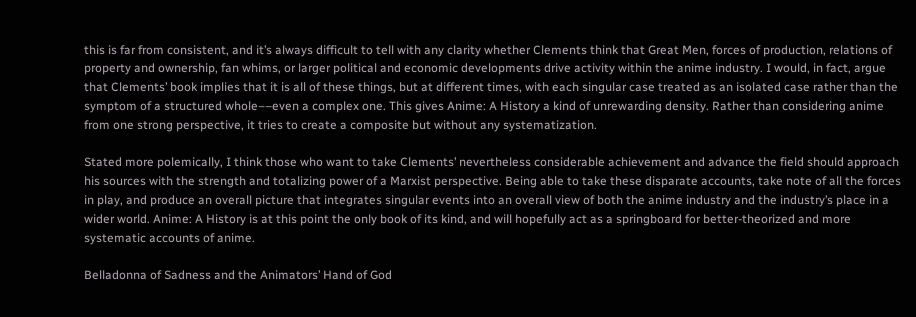this is far from consistent, and it’s always difficult to tell with any clarity whether Clements think that Great Men, forces of production, relations of property and ownership, fan whims, or larger political and economic developments drive activity within the anime industry. I would, in fact, argue that Clements’ book implies that it is all of these things, but at different times, with each singular case treated as an isolated case rather than the symptom of a structured whole––even a complex one. This gives Anime: A History a kind of unrewarding density. Rather than considering anime from one strong perspective, it tries to create a composite but without any systematization.

Stated more polemically, I think those who want to take Clements’ nevertheless considerable achievement and advance the field should approach his sources with the strength and totalizing power of a Marxist perspective. Being able to take these disparate accounts, take note of all the forces in play, and produce an overall picture that integrates singular events into an overall view of both the anime industry and the industry’s place in a wider world. Anime: A History is at this point the only book of its kind, and will hopefully act as a springboard for better-theorized and more systematic accounts of anime.

Belladonna of Sadness and the Animators’ Hand of God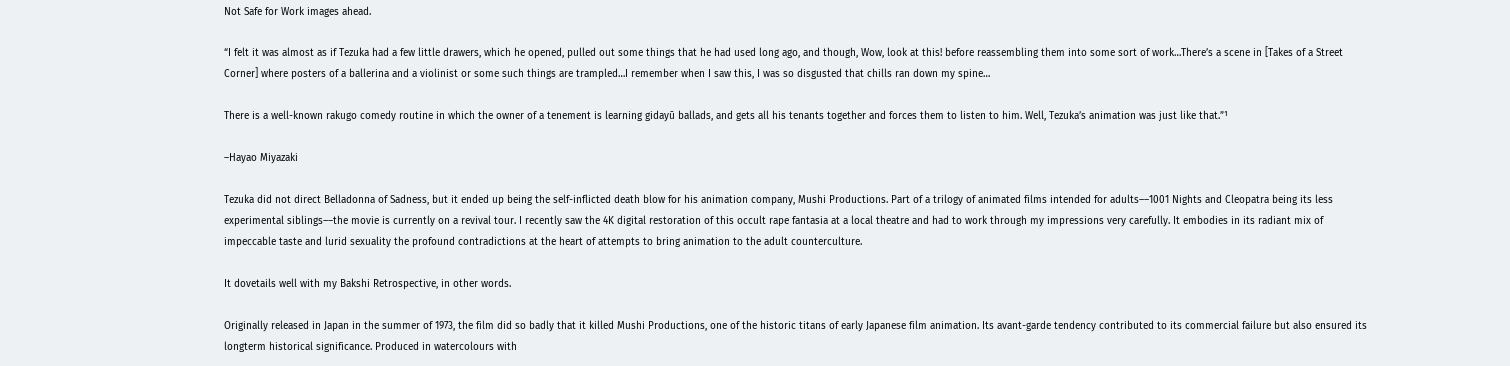Not Safe for Work images ahead.

“I felt it was almost as if Tezuka had a few little drawers, which he opened, pulled out some things that he had used long ago, and though, Wow, look at this! before reassembling them into some sort of work…There’s a scene in [Takes of a Street Corner] where posters of a ballerina and a violinist or some such things are trampled…I remember when I saw this, I was so disgusted that chills ran down my spine…

There is a well-known rakugo comedy routine in which the owner of a tenement is learning gidayū ballads, and gets all his tenants together and forces them to listen to him. Well, Tezuka’s animation was just like that.”¹

–Hayao Miyazaki

Tezuka did not direct Belladonna of Sadness, but it ended up being the self-inflicted death blow for his animation company, Mushi Productions. Part of a trilogy of animated films intended for adults––1001 Nights and Cleopatra being its less experimental siblings––the movie is currently on a revival tour. I recently saw the 4K digital restoration of this occult rape fantasia at a local theatre and had to work through my impressions very carefully. It embodies in its radiant mix of impeccable taste and lurid sexuality the profound contradictions at the heart of attempts to bring animation to the adult counterculture.

It dovetails well with my Bakshi Retrospective, in other words.

Originally released in Japan in the summer of 1973, the film did so badly that it killed Mushi Productions, one of the historic titans of early Japanese film animation. Its avant-garde tendency contributed to its commercial failure but also ensured its longterm historical significance. Produced in watercolours with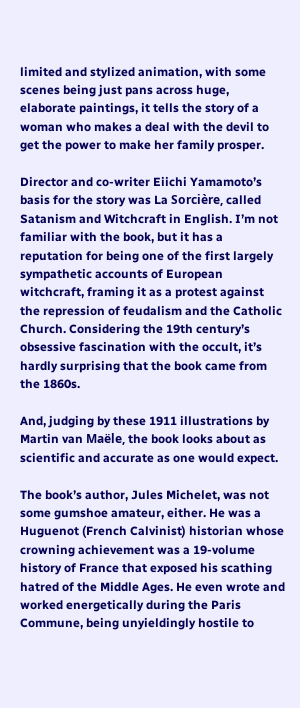limited and stylized animation, with some scenes being just pans across huge, elaborate paintings, it tells the story of a woman who makes a deal with the devil to get the power to make her family prosper.

Director and co-writer Eiichi Yamamoto’s basis for the story was La Sorcière, called Satanism and Witchcraft in English. I’m not familiar with the book, but it has a reputation for being one of the first largely sympathetic accounts of European witchcraft, framing it as a protest against the repression of feudalism and the Catholic Church. Considering the 19th century’s obsessive fascination with the occult, it’s hardly surprising that the book came from the 1860s.

And, judging by these 1911 illustrations by Martin van Maële, the book looks about as scientific and accurate as one would expect.

The book’s author, Jules Michelet, was not some gumshoe amateur, either. He was a Huguenot (French Calvinist) historian whose crowning achievement was a 19-volume history of France that exposed his scathing hatred of the Middle Ages. He even wrote and worked energetically during the Paris Commune, being unyieldingly hostile to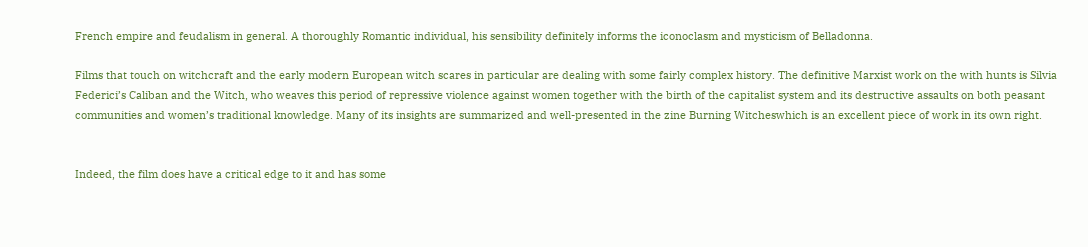French empire and feudalism in general. A thoroughly Romantic individual, his sensibility definitely informs the iconoclasm and mysticism of Belladonna.

Films that touch on witchcraft and the early modern European witch scares in particular are dealing with some fairly complex history. The definitive Marxist work on the with hunts is Silvia Federici’s Caliban and the Witch, who weaves this period of repressive violence against women together with the birth of the capitalist system and its destructive assaults on both peasant communities and women’s traditional knowledge. Many of its insights are summarized and well-presented in the zine Burning Witcheswhich is an excellent piece of work in its own right.


Indeed, the film does have a critical edge to it and has some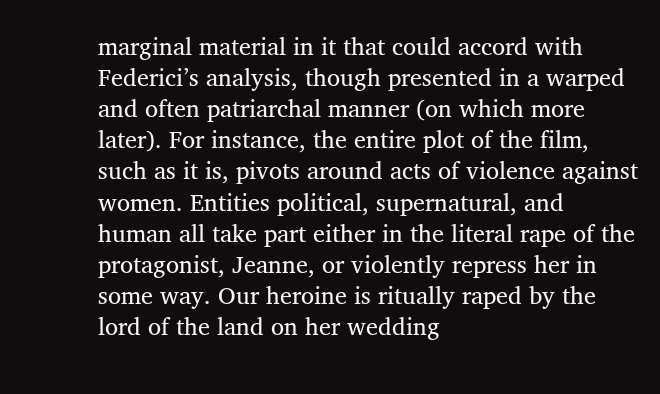marginal material in it that could accord with Federici’s analysis, though presented in a warped and often patriarchal manner (on which more later). For instance, the entire plot of the film, such as it is, pivots around acts of violence against women. Entities political, supernatural, and human all take part either in the literal rape of the protagonist, Jeanne, or violently repress her in some way. Our heroine is ritually raped by the lord of the land on her wedding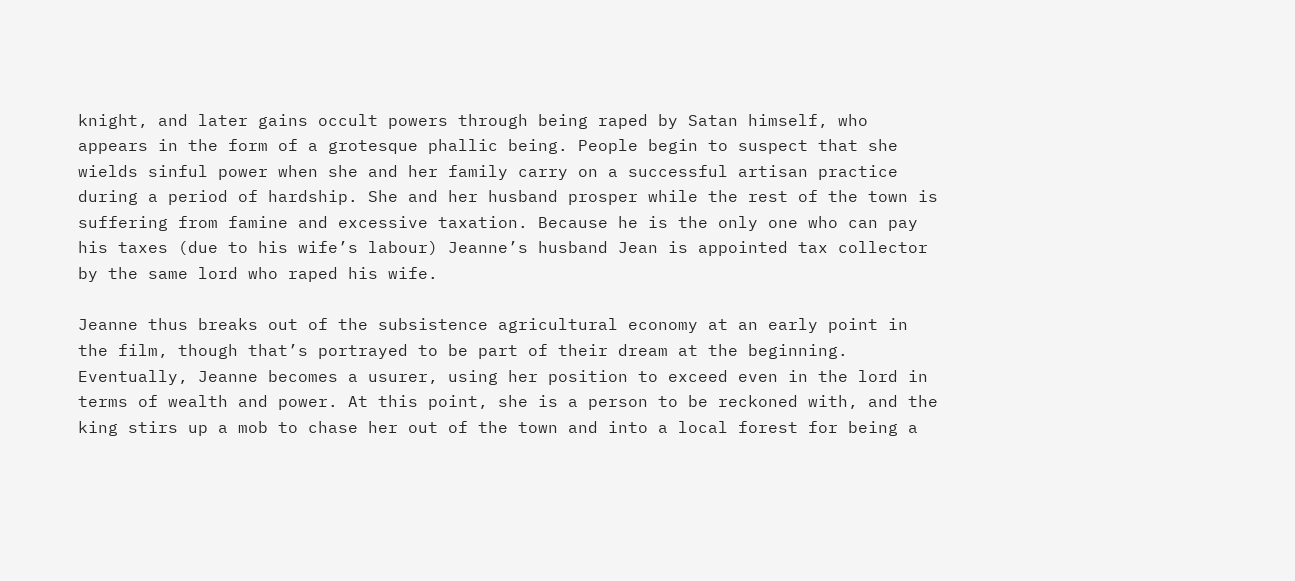knight, and later gains occult powers through being raped by Satan himself, who appears in the form of a grotesque phallic being. People begin to suspect that she wields sinful power when she and her family carry on a successful artisan practice during a period of hardship. She and her husband prosper while the rest of the town is suffering from famine and excessive taxation. Because he is the only one who can pay his taxes (due to his wife’s labour) Jeanne’s husband Jean is appointed tax collector by the same lord who raped his wife.

Jeanne thus breaks out of the subsistence agricultural economy at an early point in the film, though that’s portrayed to be part of their dream at the beginning. Eventually, Jeanne becomes a usurer, using her position to exceed even in the lord in terms of wealth and power. At this point, she is a person to be reckoned with, and the king stirs up a mob to chase her out of the town and into a local forest for being a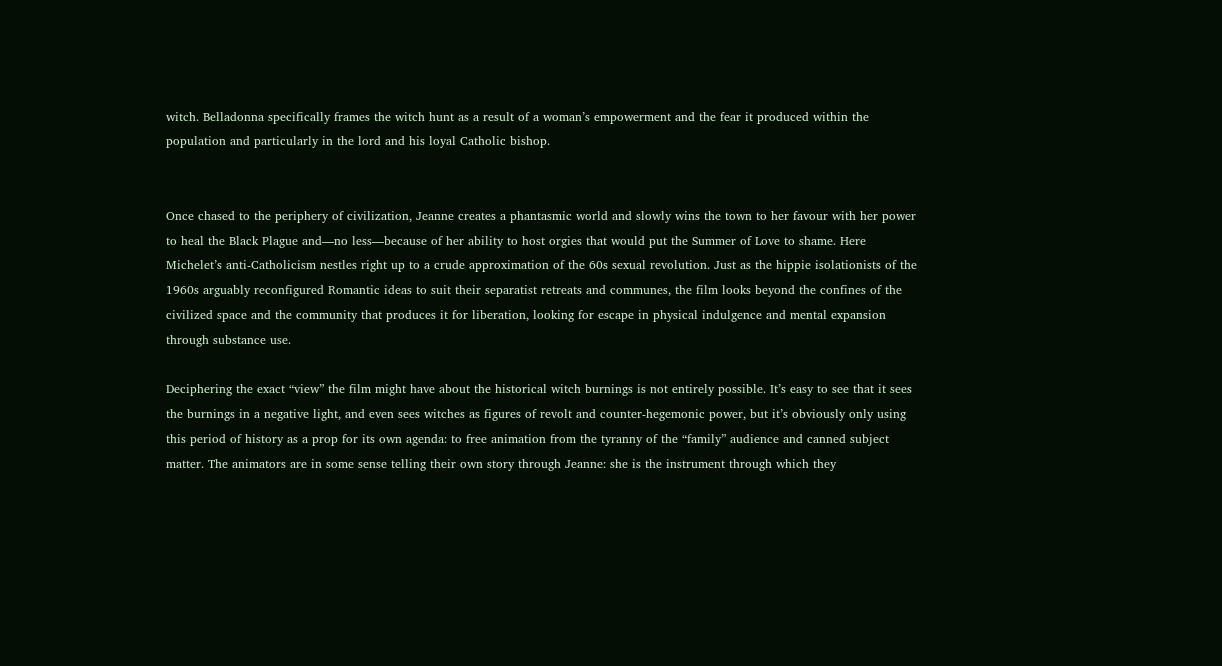witch. Belladonna specifically frames the witch hunt as a result of a woman’s empowerment and the fear it produced within the population and particularly in the lord and his loyal Catholic bishop.


Once chased to the periphery of civilization, Jeanne creates a phantasmic world and slowly wins the town to her favour with her power to heal the Black Plague and––no less––because of her ability to host orgies that would put the Summer of Love to shame. Here Michelet’s anti-Catholicism nestles right up to a crude approximation of the 60s sexual revolution. Just as the hippie isolationists of the 1960s arguably reconfigured Romantic ideas to suit their separatist retreats and communes, the film looks beyond the confines of the civilized space and the community that produces it for liberation, looking for escape in physical indulgence and mental expansion through substance use.

Deciphering the exact “view” the film might have about the historical witch burnings is not entirely possible. It’s easy to see that it sees the burnings in a negative light, and even sees witches as figures of revolt and counter-hegemonic power, but it’s obviously only using this period of history as a prop for its own agenda: to free animation from the tyranny of the “family” audience and canned subject matter. The animators are in some sense telling their own story through Jeanne: she is the instrument through which they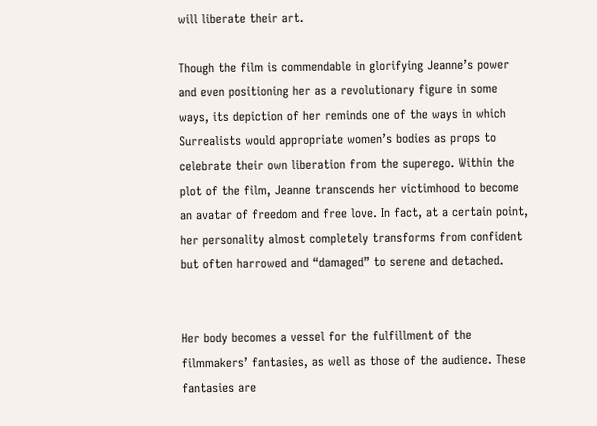will liberate their art.

Though the film is commendable in glorifying Jeanne’s power and even positioning her as a revolutionary figure in some ways, its depiction of her reminds one of the ways in which Surrealists would appropriate women’s bodies as props to celebrate their own liberation from the superego. Within the plot of the film, Jeanne transcends her victimhood to become an avatar of freedom and free love. In fact, at a certain point, her personality almost completely transforms from confident but often harrowed and “damaged” to serene and detached.


Her body becomes a vessel for the fulfillment of the filmmakers’ fantasies, as well as those of the audience. These fantasies are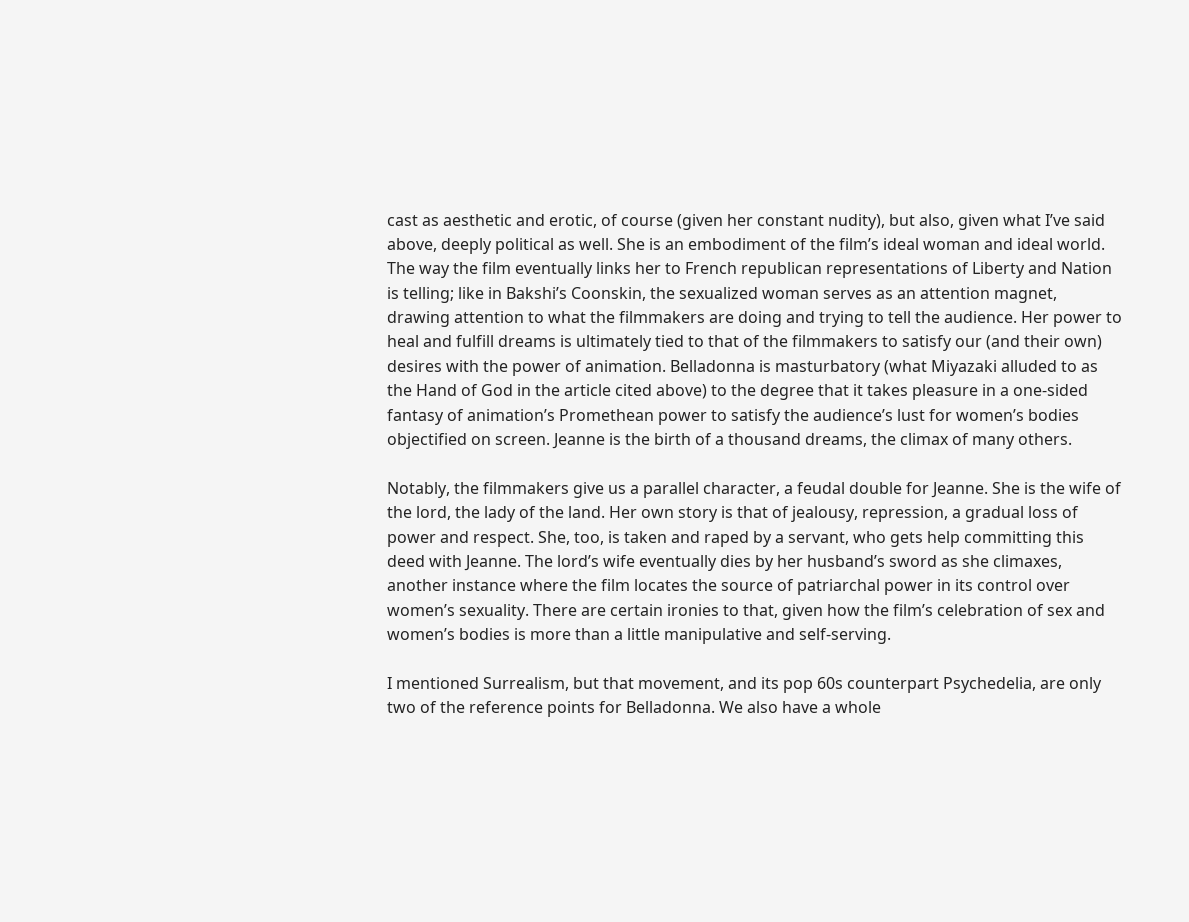cast as aesthetic and erotic, of course (given her constant nudity), but also, given what I’ve said above, deeply political as well. She is an embodiment of the film’s ideal woman and ideal world. The way the film eventually links her to French republican representations of Liberty and Nation is telling; like in Bakshi’s Coonskin, the sexualized woman serves as an attention magnet, drawing attention to what the filmmakers are doing and trying to tell the audience. Her power to heal and fulfill dreams is ultimately tied to that of the filmmakers to satisfy our (and their own) desires with the power of animation. Belladonna is masturbatory (what Miyazaki alluded to as the Hand of God in the article cited above) to the degree that it takes pleasure in a one-sided fantasy of animation’s Promethean power to satisfy the audience’s lust for women’s bodies objectified on screen. Jeanne is the birth of a thousand dreams, the climax of many others.

Notably, the filmmakers give us a parallel character, a feudal double for Jeanne. She is the wife of the lord, the lady of the land. Her own story is that of jealousy, repression, a gradual loss of power and respect. She, too, is taken and raped by a servant, who gets help committing this deed with Jeanne. The lord’s wife eventually dies by her husband’s sword as she climaxes, another instance where the film locates the source of patriarchal power in its control over women’s sexuality. There are certain ironies to that, given how the film’s celebration of sex and women’s bodies is more than a little manipulative and self-serving.

I mentioned Surrealism, but that movement, and its pop 60s counterpart Psychedelia, are only two of the reference points for Belladonna. We also have a whole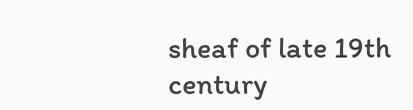sheaf of late 19th century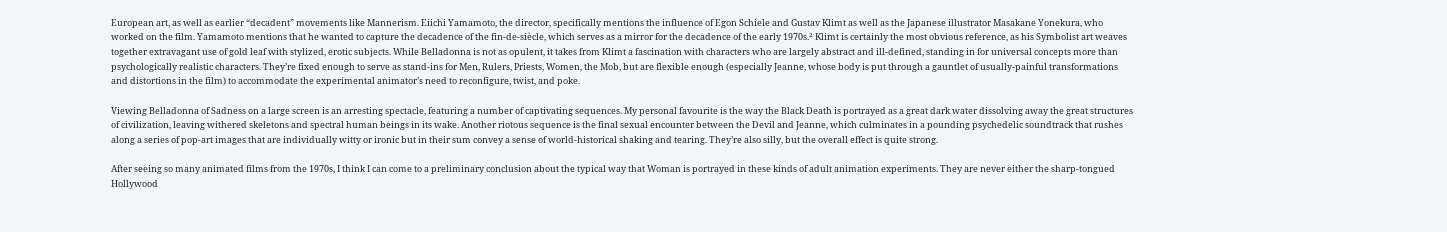European art, as well as earlier “decadent” movements like Mannerism. Eiichi Yamamoto, the director, specifically mentions the influence of Egon Schiele and Gustav Klimt as well as the Japanese illustrator Masakane Yonekura, who worked on the film. Yamamoto mentions that he wanted to capture the decadence of the fin-de-siècle, which serves as a mirror for the decadence of the early 1970s.² Klimt is certainly the most obvious reference, as his Symbolist art weaves together extravagant use of gold leaf with stylized, erotic subjects. While Belladonna is not as opulent, it takes from Klimt a fascination with characters who are largely abstract and ill-defined, standing in for universal concepts more than psychologically realistic characters. They’re fixed enough to serve as stand-ins for Men, Rulers, Priests, Women, the Mob, but are flexible enough (especially Jeanne, whose body is put through a gauntlet of usually-painful transformations and distortions in the film) to accommodate the experimental animator’s need to reconfigure, twist, and poke.

Viewing Belladonna of Sadness on a large screen is an arresting spectacle, featuring a number of captivating sequences. My personal favourite is the way the Black Death is portrayed as a great dark water dissolving away the great structures of civilization, leaving withered skeletons and spectral human beings in its wake. Another riotous sequence is the final sexual encounter between the Devil and Jeanne, which culminates in a pounding psychedelic soundtrack that rushes along a series of pop-art images that are individually witty or ironic but in their sum convey a sense of world-historical shaking and tearing. They’re also silly, but the overall effect is quite strong.

After seeing so many animated films from the 1970s, I think I can come to a preliminary conclusion about the typical way that Woman is portrayed in these kinds of adult animation experiments. They are never either the sharp-tongued Hollywood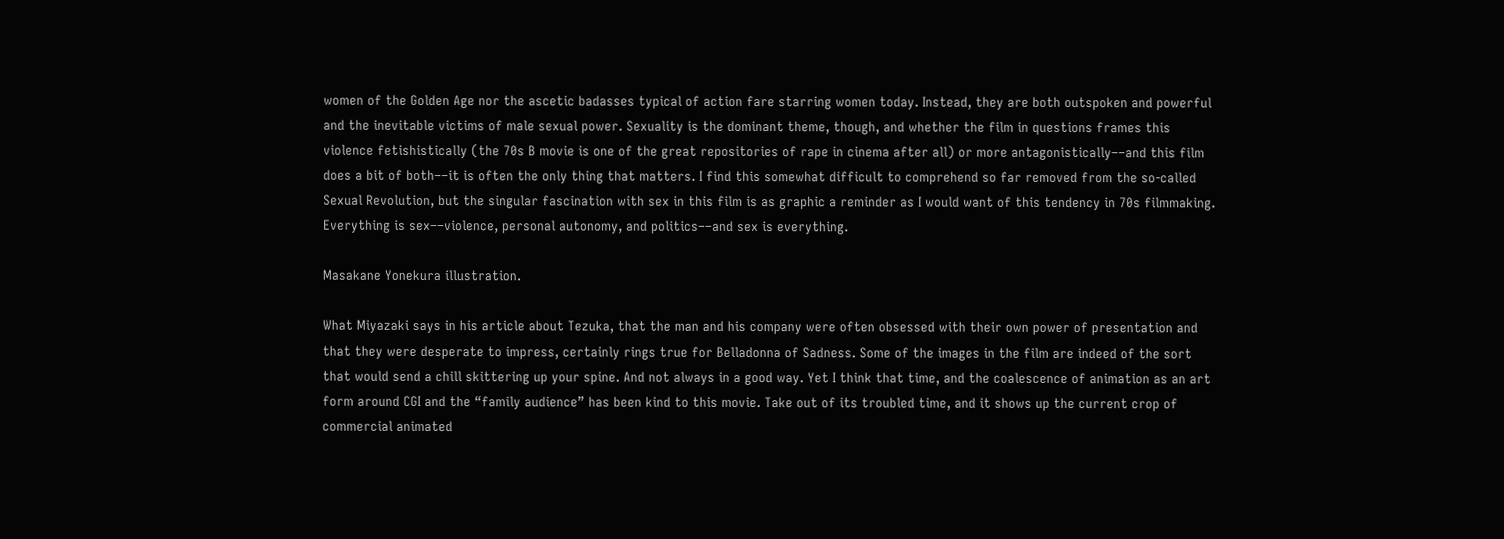women of the Golden Age nor the ascetic badasses typical of action fare starring women today. Instead, they are both outspoken and powerful and the inevitable victims of male sexual power. Sexuality is the dominant theme, though, and whether the film in questions frames this violence fetishistically (the 70s B movie is one of the great repositories of rape in cinema after all) or more antagonistically––and this film does a bit of both––it is often the only thing that matters. I find this somewhat difficult to comprehend so far removed from the so-called Sexual Revolution, but the singular fascination with sex in this film is as graphic a reminder as I would want of this tendency in 70s filmmaking. Everything is sex––violence, personal autonomy, and politics––and sex is everything.

Masakane Yonekura illustration.

What Miyazaki says in his article about Tezuka, that the man and his company were often obsessed with their own power of presentation and that they were desperate to impress, certainly rings true for Belladonna of Sadness. Some of the images in the film are indeed of the sort that would send a chill skittering up your spine. And not always in a good way. Yet I think that time, and the coalescence of animation as an art form around CGI and the “family audience” has been kind to this movie. Take out of its troubled time, and it shows up the current crop of commercial animated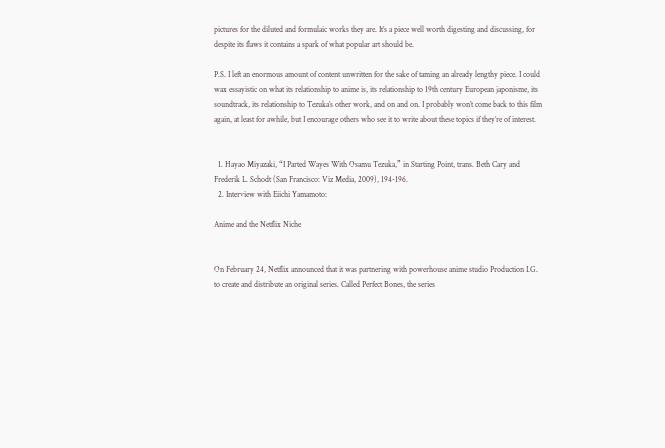pictures for the diluted and formulaic works they are. It’s a piece well worth digesting and discussing, for despite its flaws it contains a spark of what popular art should be.

P.S. I left an enormous amount of content unwritten for the sake of taming an already lengthy piece. I could wax essayistic on what its relationship to anime is, its relationship to 19th century European japonisme, its soundtrack, its relationship to Tezuka’s other work, and on and on. I probably won’t come back to this film again, at least for awhile, but I encourage others who see it to write about these topics if they’re of interest.


  1. Hayao Miyazaki, “I Parted Wayes With Osamu Tezuka,” in Starting Point, trans. Beth Cary and Frederik L. Schodt (San Francisco: Viz Media, 2009), 194-196.
  2. Interview with Eiichi Yamamoto:

Anime and the Netflix Niche


On February 24, Netflix announced that it was partnering with powerhouse anime studio Production I.G. to create and distribute an original series. Called Perfect Bones, the series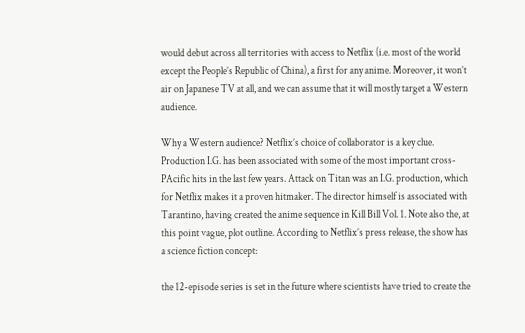would debut across all territories with access to Netflix (i.e. most of the world except the People’s Republic of China), a first for any anime. Moreover, it won’t air on Japanese TV at all, and we can assume that it will mostly target a Western audience.

Why a Western audience? Netflix’s choice of collaborator is a key clue. Production I.G. has been associated with some of the most important cross-PAcific hits in the last few years. Attack on Titan was an I.G. production, which for Netflix makes it a proven hitmaker. The director himself is associated with Tarantino, having created the anime sequence in Kill Bill Vol. 1. Note also the, at this point vague, plot outline. According to Netflix’s press release, the show has a science fiction concept:

the 12-episode series is set in the future where scientists have tried to create the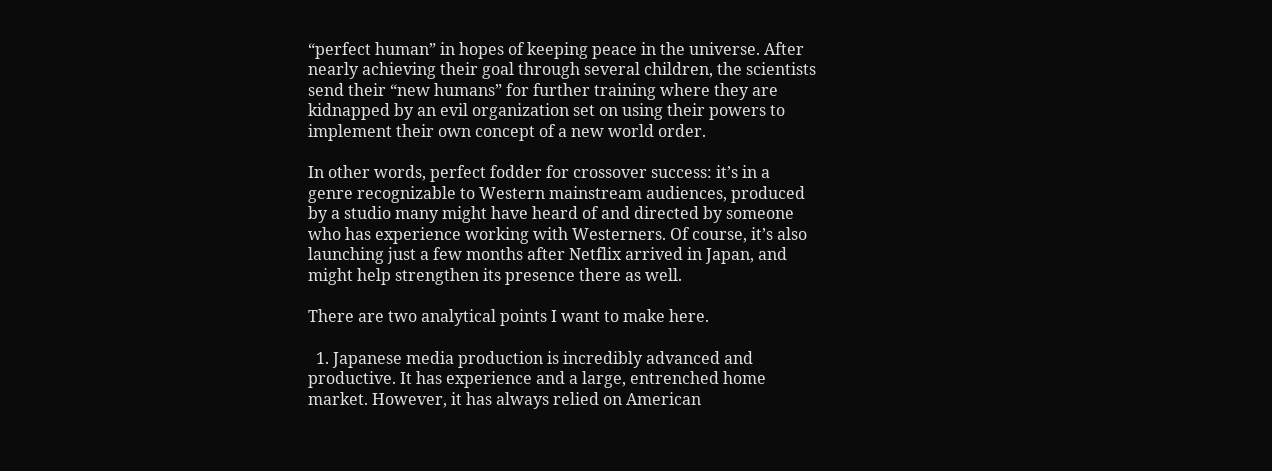“perfect human” in hopes of keeping peace in the universe. After nearly achieving their goal through several children, the scientists send their “new humans” for further training where they are kidnapped by an evil organization set on using their powers to implement their own concept of a new world order.

In other words, perfect fodder for crossover success: it’s in a genre recognizable to Western mainstream audiences, produced by a studio many might have heard of and directed by someone who has experience working with Westerners. Of course, it’s also launching just a few months after Netflix arrived in Japan, and might help strengthen its presence there as well.

There are two analytical points I want to make here.

  1. Japanese media production is incredibly advanced and productive. It has experience and a large, entrenched home market. However, it has always relied on American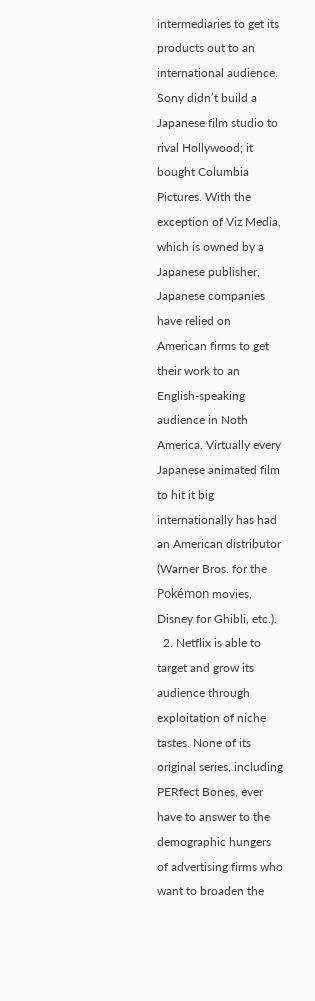intermediaries to get its products out to an international audience. Sony didn’t build a Japanese film studio to rival Hollywood; it bought Columbia Pictures. With the exception of Viz Media, which is owned by a Japanese publisher, Japanese companies have relied on American firms to get their work to an English-speaking audience in Noth America. Virtually every Japanese animated film to hit it big internationally has had an American distributor (Warner Bros. for the Pokémon movies, Disney for Ghibli, etc.).
  2. Netflix is able to target and grow its audience through exploitation of niche tastes. None of its original series, including PERfect Bones, ever have to answer to the demographic hungers of advertising firms who want to broaden the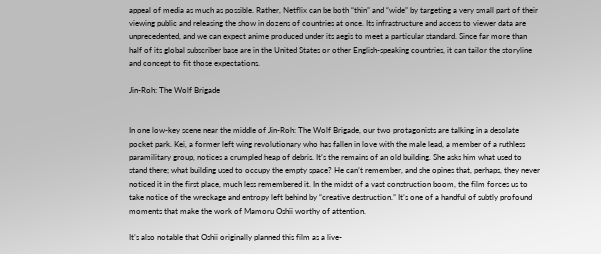appeal of media as much as possible. Rather, Netflix can be both “thin” and “wide” by targeting a very small part of their viewing public and releasing the show in dozens of countries at once. Its infrastructure and access to viewer data are unprecedented, and we can expect anime produced under its aegis to meet a particular standard. Since far more than half of its global subscriber base are in the United States or other English-speaking countries, it can tailor the storyline and concept to fit those expectations.

Jin-Roh: The Wolf Brigade


In one low-key scene near the middle of Jin-Roh: The Wolf Brigade, our two protagonists are talking in a desolate pocket park. Kei, a former left wing revolutionary who has fallen in love with the male lead, a member of a ruthless paramilitary group, notices a crumpled heap of debris. It’s the remains of an old building. She asks him what used to stand there; what building used to occupy the empty space? He can’t remember, and she opines that, perhaps, they never noticed it in the first place, much less remembered it. In the midst of a vast construction boom, the film forces us to take notice of the wreckage and entropy left behind by “creative destruction.” It’s one of a handful of subtly profound moments that make the work of Mamoru Oshii worthy of attention.

It’s also notable that Oshii originally planned this film as a live-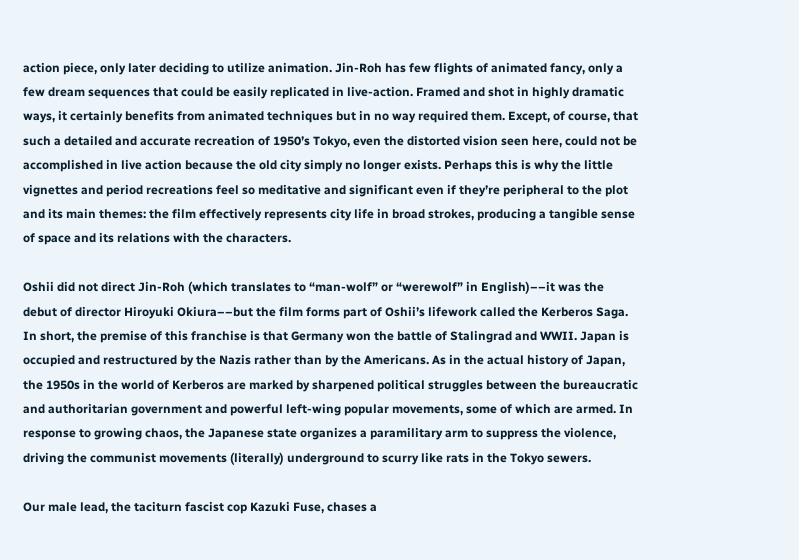action piece, only later deciding to utilize animation. Jin-Roh has few flights of animated fancy, only a few dream sequences that could be easily replicated in live-action. Framed and shot in highly dramatic ways, it certainly benefits from animated techniques but in no way required them. Except, of course, that such a detailed and accurate recreation of 1950’s Tokyo, even the distorted vision seen here, could not be accomplished in live action because the old city simply no longer exists. Perhaps this is why the little vignettes and period recreations feel so meditative and significant even if they’re peripheral to the plot and its main themes: the film effectively represents city life in broad strokes, producing a tangible sense of space and its relations with the characters.

Oshii did not direct Jin-Roh (which translates to “man-wolf” or “werewolf” in English)––it was the debut of director Hiroyuki Okiura––but the film forms part of Oshii’s lifework called the Kerberos Saga. In short, the premise of this franchise is that Germany won the battle of Stalingrad and WWII. Japan is occupied and restructured by the Nazis rather than by the Americans. As in the actual history of Japan, the 1950s in the world of Kerberos are marked by sharpened political struggles between the bureaucratic and authoritarian government and powerful left-wing popular movements, some of which are armed. In response to growing chaos, the Japanese state organizes a paramilitary arm to suppress the violence, driving the communist movements (literally) underground to scurry like rats in the Tokyo sewers.

Our male lead, the taciturn fascist cop Kazuki Fuse, chases a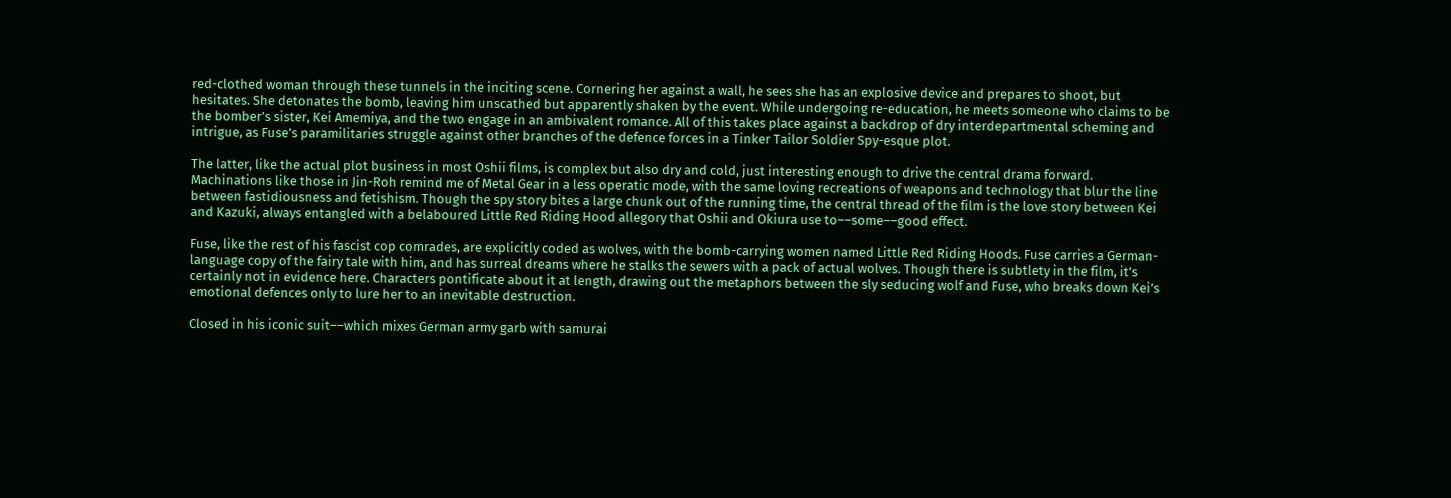red-clothed woman through these tunnels in the inciting scene. Cornering her against a wall, he sees she has an explosive device and prepares to shoot, but hesitates. She detonates the bomb, leaving him unscathed but apparently shaken by the event. While undergoing re-education, he meets someone who claims to be the bomber’s sister, Kei Amemiya, and the two engage in an ambivalent romance. All of this takes place against a backdrop of dry interdepartmental scheming and intrigue, as Fuse’s paramilitaries struggle against other branches of the defence forces in a Tinker Tailor Soldier Spy-esque plot.

The latter, like the actual plot business in most Oshii films, is complex but also dry and cold, just interesting enough to drive the central drama forward. Machinations like those in Jin-Roh remind me of Metal Gear in a less operatic mode, with the same loving recreations of weapons and technology that blur the line between fastidiousness and fetishism. Though the spy story bites a large chunk out of the running time, the central thread of the film is the love story between Kei and Kazuki, always entangled with a belaboured Little Red Riding Hood allegory that Oshii and Okiura use to––some––good effect.

Fuse, like the rest of his fascist cop comrades, are explicitly coded as wolves, with the bomb-carrying women named Little Red Riding Hoods. Fuse carries a German-language copy of the fairy tale with him, and has surreal dreams where he stalks the sewers with a pack of actual wolves. Though there is subtlety in the film, it’s certainly not in evidence here. Characters pontificate about it at length, drawing out the metaphors between the sly seducing wolf and Fuse, who breaks down Kei’s emotional defences only to lure her to an inevitable destruction.

Closed in his iconic suit––which mixes German army garb with samurai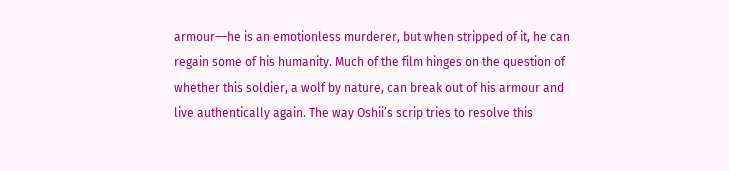armour––he is an emotionless murderer, but when stripped of it, he can regain some of his humanity. Much of the film hinges on the question of whether this soldier, a wolf by nature, can break out of his armour and live authentically again. The way Oshii’s scrip tries to resolve this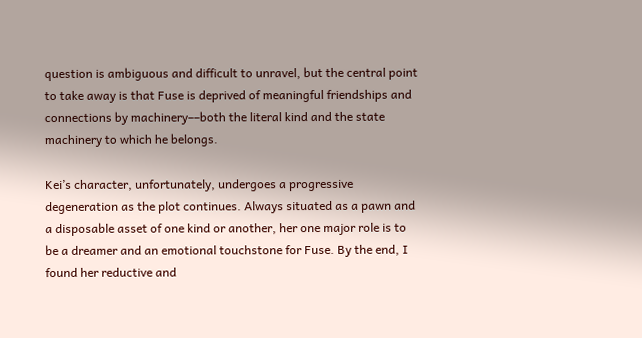question is ambiguous and difficult to unravel, but the central point to take away is that Fuse is deprived of meaningful friendships and connections by machinery––both the literal kind and the state machinery to which he belongs.

Kei’s character, unfortunately, undergoes a progressive degeneration as the plot continues. Always situated as a pawn and a disposable asset of one kind or another, her one major role is to be a dreamer and an emotional touchstone for Fuse. By the end, I found her reductive and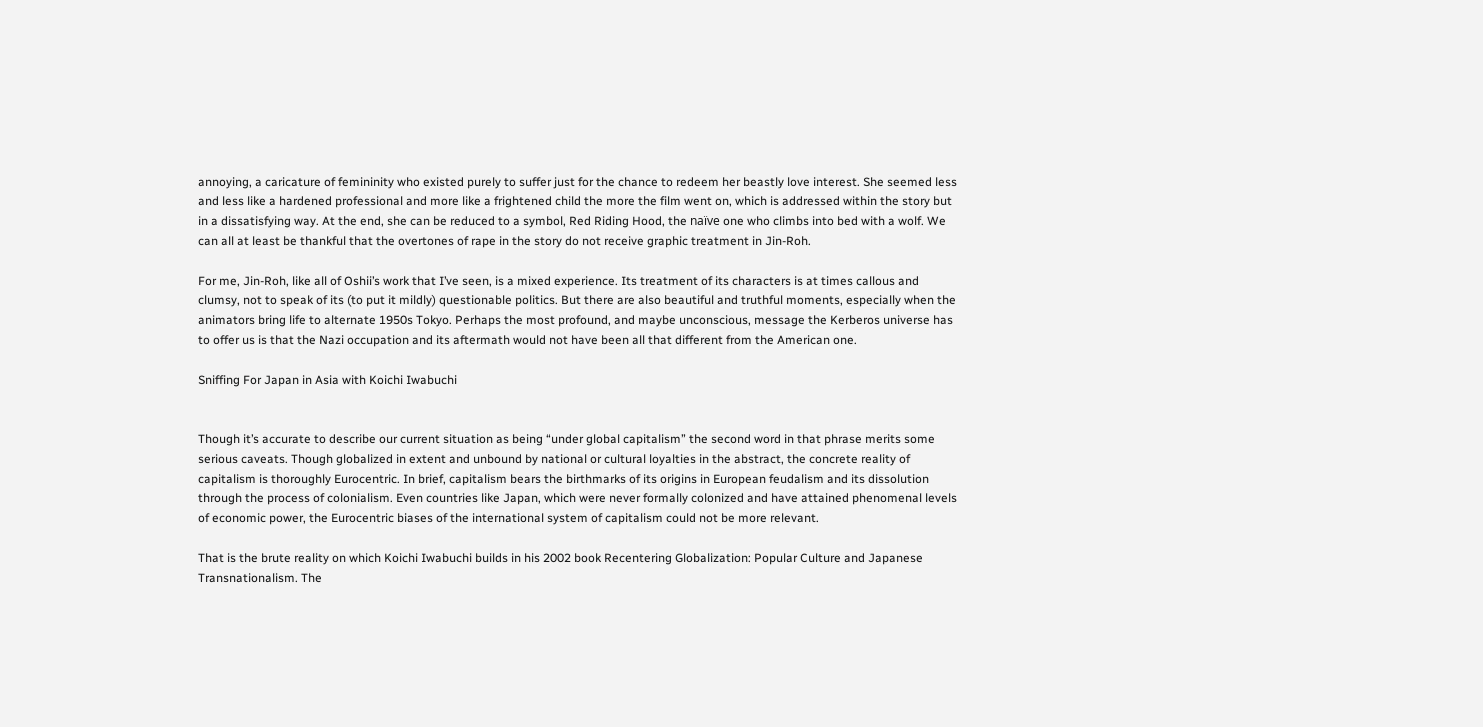annoying, a caricature of femininity who existed purely to suffer just for the chance to redeem her beastly love interest. She seemed less and less like a hardened professional and more like a frightened child the more the film went on, which is addressed within the story but in a dissatisfying way. At the end, she can be reduced to a symbol, Red Riding Hood, the naïve one who climbs into bed with a wolf. We can all at least be thankful that the overtones of rape in the story do not receive graphic treatment in Jin-Roh.

For me, Jin-Roh, like all of Oshii’s work that I’ve seen, is a mixed experience. Its treatment of its characters is at times callous and clumsy, not to speak of its (to put it mildly) questionable politics. But there are also beautiful and truthful moments, especially when the animators bring life to alternate 1950s Tokyo. Perhaps the most profound, and maybe unconscious, message the Kerberos universe has to offer us is that the Nazi occupation and its aftermath would not have been all that different from the American one.

Sniffing For Japan in Asia with Koichi Iwabuchi


Though it’s accurate to describe our current situation as being “under global capitalism” the second word in that phrase merits some serious caveats. Though globalized in extent and unbound by national or cultural loyalties in the abstract, the concrete reality of capitalism is thoroughly Eurocentric. In brief, capitalism bears the birthmarks of its origins in European feudalism and its dissolution through the process of colonialism. Even countries like Japan, which were never formally colonized and have attained phenomenal levels of economic power, the Eurocentric biases of the international system of capitalism could not be more relevant.

That is the brute reality on which Koichi Iwabuchi builds in his 2002 book Recentering Globalization: Popular Culture and Japanese Transnationalism. The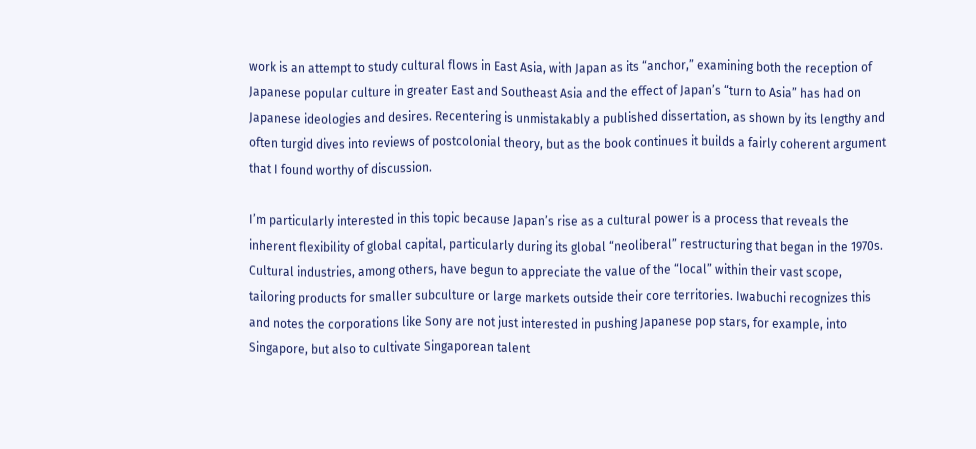work is an attempt to study cultural flows in East Asia, with Japan as its “anchor,” examining both the reception of Japanese popular culture in greater East and Southeast Asia and the effect of Japan’s “turn to Asia” has had on Japanese ideologies and desires. Recentering is unmistakably a published dissertation, as shown by its lengthy and often turgid dives into reviews of postcolonial theory, but as the book continues it builds a fairly coherent argument that I found worthy of discussion.

I’m particularly interested in this topic because Japan’s rise as a cultural power is a process that reveals the inherent flexibility of global capital, particularly during its global “neoliberal” restructuring that began in the 1970s. Cultural industries, among others, have begun to appreciate the value of the “local” within their vast scope, tailoring products for smaller subculture or large markets outside their core territories. Iwabuchi recognizes this and notes the corporations like Sony are not just interested in pushing Japanese pop stars, for example, into Singapore, but also to cultivate Singaporean talent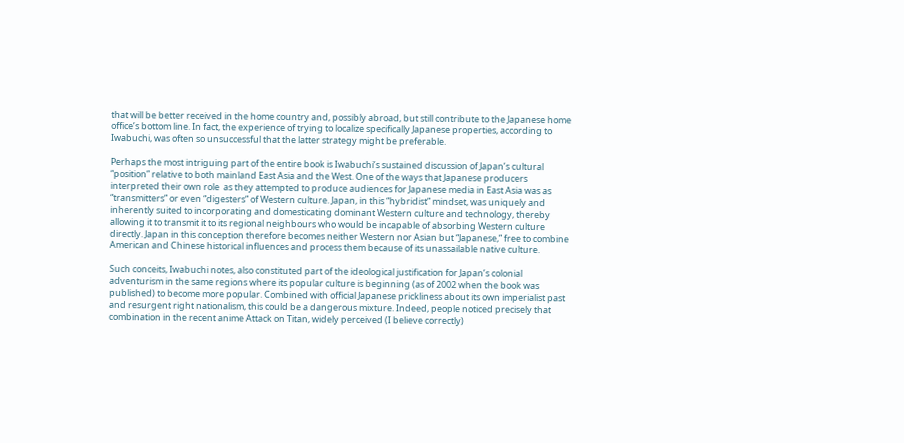that will be better received in the home country and, possibly abroad, but still contribute to the Japanese home office’s bottom line. In fact, the experience of trying to localize specifically Japanese properties, according to Iwabuchi, was often so unsuccessful that the latter strategy might be preferable.

Perhaps the most intriguing part of the entire book is Iwabuchi’s sustained discussion of Japan’s cultural “position” relative to both mainland East Asia and the West. One of the ways that Japanese producers interpreted their own role  as they attempted to produce audiences for Japanese media in East Asia was as “transmitters” or even “digesters” of Western culture. Japan, in this “hybridist” mindset, was uniquely and inherently suited to incorporating and domesticating dominant Western culture and technology, thereby allowing it to transmit it to its regional neighbours who would be incapable of absorbing Western culture directly. Japan in this conception therefore becomes neither Western nor Asian but “Japanese,” free to combine American and Chinese historical influences and process them because of its unassailable native culture.

Such conceits, Iwabuchi notes, also constituted part of the ideological justification for Japan’s colonial adventurism in the same regions where its popular culture is beginning (as of 2002 when the book was published) to become more popular. Combined with official Japanese prickliness about its own imperialist past and resurgent right nationalism, this could be a dangerous mixture. Indeed, people noticed precisely that combination in the recent anime Attack on Titan, widely perceived (I believe correctly)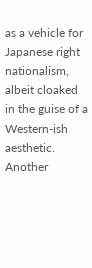as a vehicle for Japanese right nationalism, albeit cloaked in the guise of a Western-ish aesthetic. Another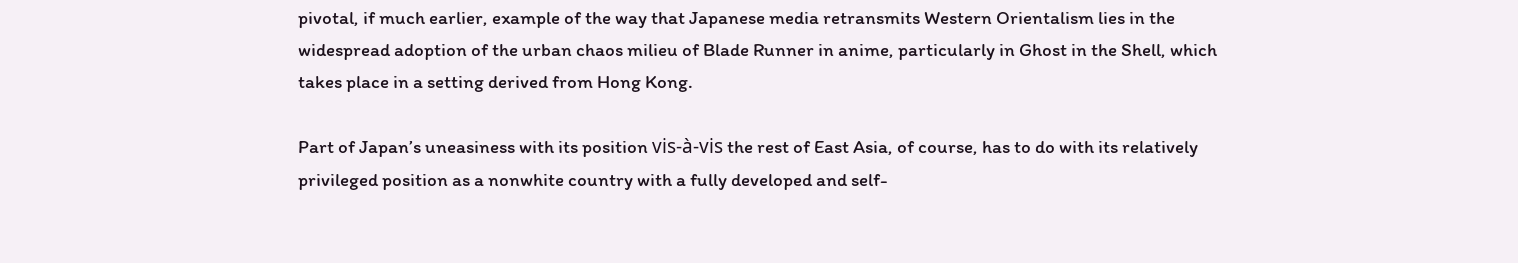pivotal, if much earlier, example of the way that Japanese media retransmits Western Orientalism lies in the widespread adoption of the urban chaos milieu of Blade Runner in anime, particularly in Ghost in the Shell, which takes place in a setting derived from Hong Kong.

Part of Japan’s uneasiness with its position vis-à-vis the rest of East Asia, of course, has to do with its relatively privileged position as a nonwhite country with a fully developed and self-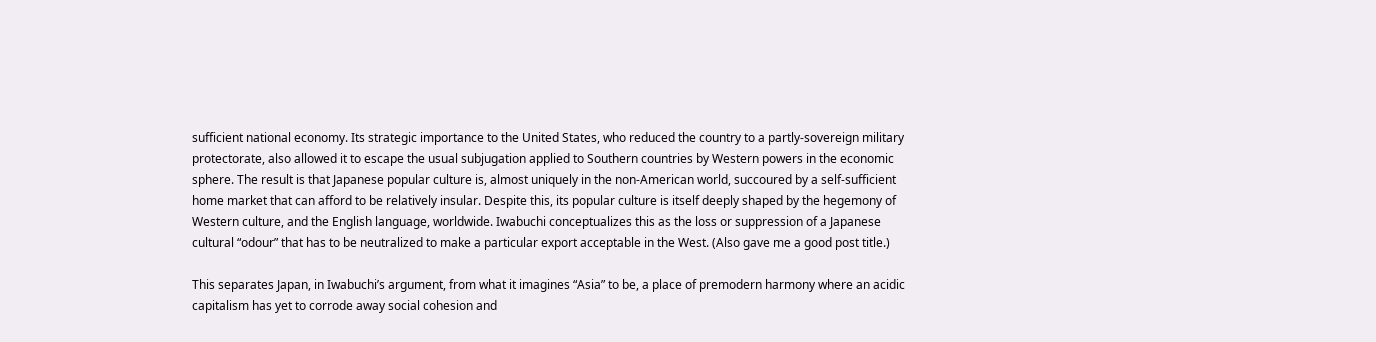sufficient national economy. Its strategic importance to the United States, who reduced the country to a partly-sovereign military protectorate, also allowed it to escape the usual subjugation applied to Southern countries by Western powers in the economic sphere. The result is that Japanese popular culture is, almost uniquely in the non-American world, succoured by a self-sufficient home market that can afford to be relatively insular. Despite this, its popular culture is itself deeply shaped by the hegemony of Western culture, and the English language, worldwide. Iwabuchi conceptualizes this as the loss or suppression of a Japanese cultural “odour” that has to be neutralized to make a particular export acceptable in the West. (Also gave me a good post title.)

This separates Japan, in Iwabuchi’s argument, from what it imagines “Asia” to be, a place of premodern harmony where an acidic capitalism has yet to corrode away social cohesion and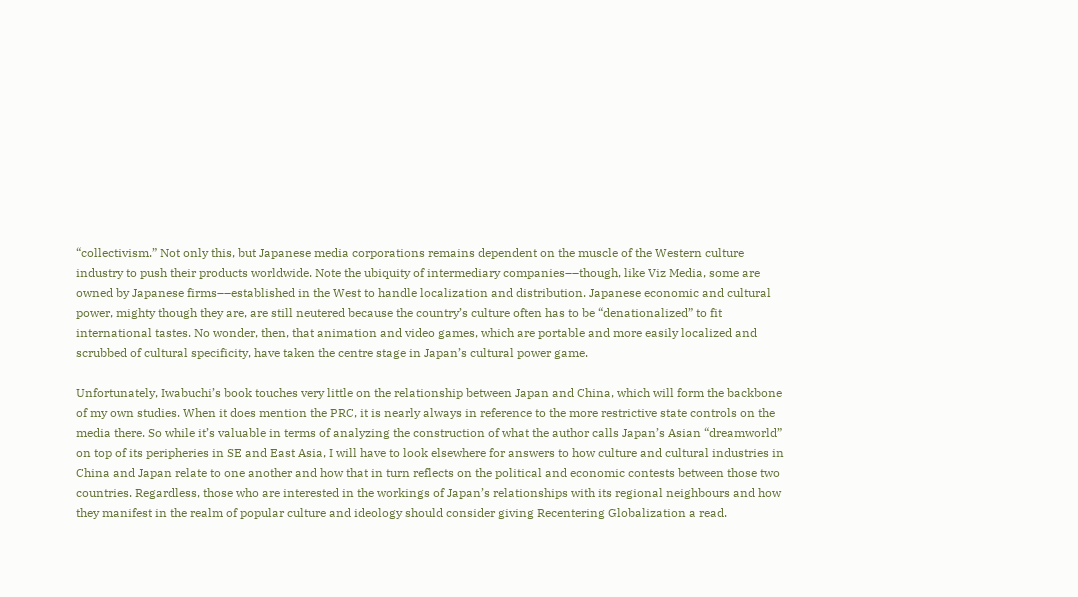“collectivism.” Not only this, but Japanese media corporations remains dependent on the muscle of the Western culture industry to push their products worldwide. Note the ubiquity of intermediary companies––though, like Viz Media, some are owned by Japanese firms––established in the West to handle localization and distribution. Japanese economic and cultural power, mighty though they are, are still neutered because the country’s culture often has to be “denationalized” to fit international tastes. No wonder, then, that animation and video games, which are portable and more easily localized and scrubbed of cultural specificity, have taken the centre stage in Japan’s cultural power game.

Unfortunately, Iwabuchi’s book touches very little on the relationship between Japan and China, which will form the backbone of my own studies. When it does mention the PRC, it is nearly always in reference to the more restrictive state controls on the media there. So while it’s valuable in terms of analyzing the construction of what the author calls Japan’s Asian “dreamworld” on top of its peripheries in SE and East Asia, I will have to look elsewhere for answers to how culture and cultural industries in China and Japan relate to one another and how that in turn reflects on the political and economic contests between those two countries. Regardless, those who are interested in the workings of Japan’s relationships with its regional neighbours and how they manifest in the realm of popular culture and ideology should consider giving Recentering Globalization a read.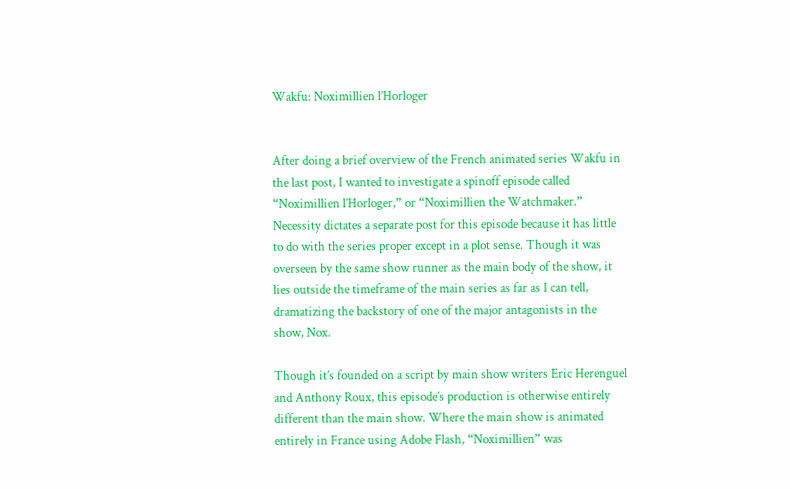Wakfu: Noximillien l’Horloger


After doing a brief overview of the French animated series Wakfu in the last post, I wanted to investigate a spinoff episode called “Noximillien l’Horloger,” or “Noximillien the Watchmaker.” Necessity dictates a separate post for this episode because it has little to do with the series proper except in a plot sense. Though it was overseen by the same show runner as the main body of the show, it lies outside the timeframe of the main series as far as I can tell, dramatizing the backstory of one of the major antagonists in the show, Nox.

Though it’s founded on a script by main show writers Eric Herenguel and Anthony Roux, this episode’s production is otherwise entirely different than the main show. Where the main show is animated entirely in France using Adobe Flash, “Noximillien” was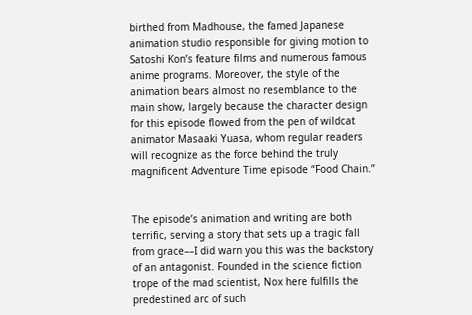birthed from Madhouse, the famed Japanese animation studio responsible for giving motion to Satoshi Kon’s feature films and numerous famous anime programs. Moreover, the style of the animation bears almost no resemblance to the main show, largely because the character design for this episode flowed from the pen of wildcat animator Masaaki Yuasa, whom regular readers will recognize as the force behind the truly magnificent Adventure Time episode “Food Chain.”


The episode’s animation and writing are both terrific, serving a story that sets up a tragic fall from grace––I did warn you this was the backstory of an antagonist. Founded in the science fiction trope of the mad scientist, Nox here fulfills the predestined arc of such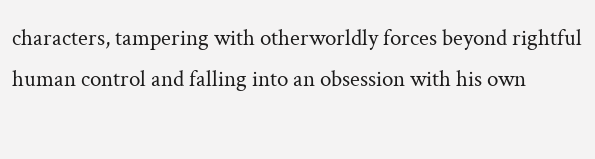characters, tampering with otherworldly forces beyond rightful human control and falling into an obsession with his own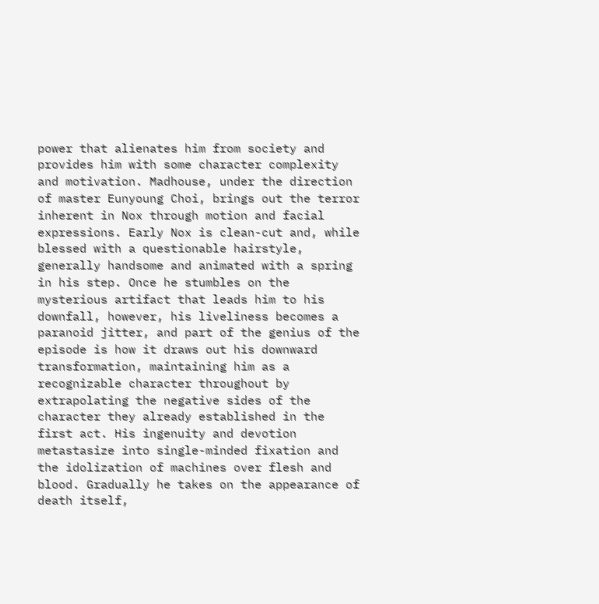power that alienates him from society and provides him with some character complexity and motivation. Madhouse, under the direction of master Eunyoung Choi, brings out the terror inherent in Nox through motion and facial expressions. Early Nox is clean-cut and, while blessed with a questionable hairstyle, generally handsome and animated with a spring in his step. Once he stumbles on the mysterious artifact that leads him to his downfall, however, his liveliness becomes a paranoid jitter, and part of the genius of the episode is how it draws out his downward transformation, maintaining him as a recognizable character throughout by extrapolating the negative sides of the character they already established in the first act. His ingenuity and devotion metastasize into single-minded fixation and the idolization of machines over flesh and blood. Gradually he takes on the appearance of death itself,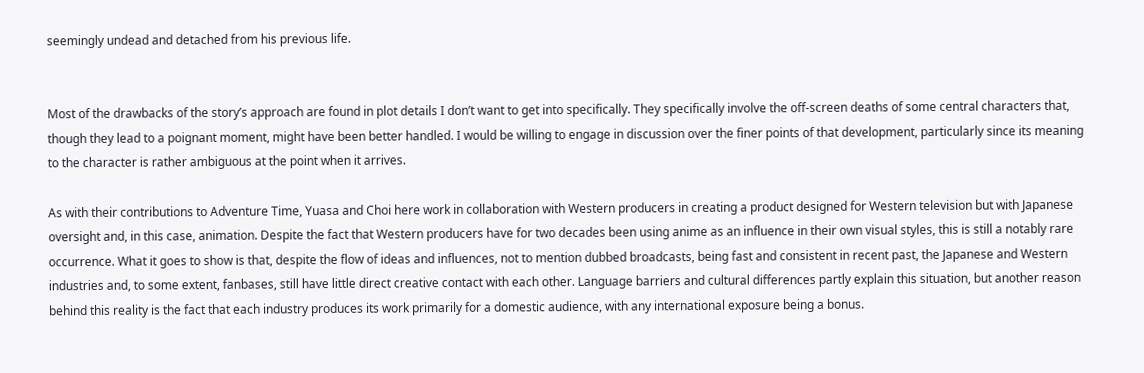seemingly undead and detached from his previous life.


Most of the drawbacks of the story’s approach are found in plot details I don’t want to get into specifically. They specifically involve the off-screen deaths of some central characters that, though they lead to a poignant moment, might have been better handled. I would be willing to engage in discussion over the finer points of that development, particularly since its meaning to the character is rather ambiguous at the point when it arrives.

As with their contributions to Adventure Time, Yuasa and Choi here work in collaboration with Western producers in creating a product designed for Western television but with Japanese oversight and, in this case, animation. Despite the fact that Western producers have for two decades been using anime as an influence in their own visual styles, this is still a notably rare occurrence. What it goes to show is that, despite the flow of ideas and influences, not to mention dubbed broadcasts, being fast and consistent in recent past, the Japanese and Western industries and, to some extent, fanbases, still have little direct creative contact with each other. Language barriers and cultural differences partly explain this situation, but another reason behind this reality is the fact that each industry produces its work primarily for a domestic audience, with any international exposure being a bonus.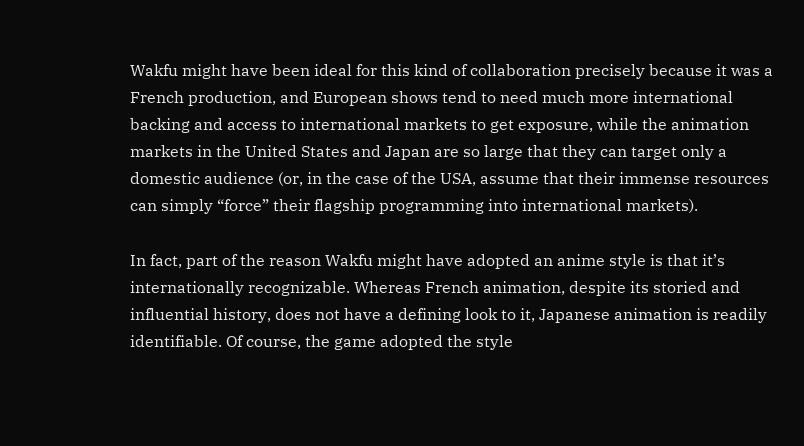Wakfu might have been ideal for this kind of collaboration precisely because it was a French production, and European shows tend to need much more international backing and access to international markets to get exposure, while the animation markets in the United States and Japan are so large that they can target only a domestic audience (or, in the case of the USA, assume that their immense resources can simply “force” their flagship programming into international markets).

In fact, part of the reason Wakfu might have adopted an anime style is that it’s internationally recognizable. Whereas French animation, despite its storied and influential history, does not have a defining look to it, Japanese animation is readily identifiable. Of course, the game adopted the style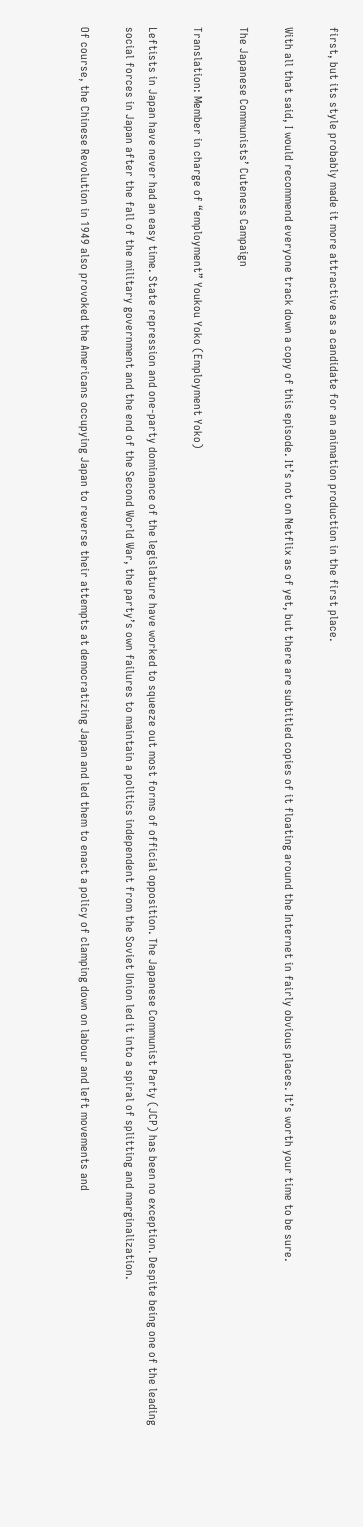first, but its style probably made it more attractive as a candidate for an animation production in the first place.

With all that said, I would recommend everyone track down a copy of this episode. It’s not on Netflix as of yet, but there are subtitled copies of it floating around the Internet in fairly obvious places. It’s worth your time to be sure.

The Japanese Communists’ Cuteness Campaign

Translation: Member in charge of “employment” Youkou Yoko (Employment Yoko)

Leftists in Japan have never had an easy time. State repression and one-party dominance of the legislature have worked to squeeze out most forms of official opposition. The Japanese Communist Party (JCP) has been no exception. Despite being one of the leading social forces in Japan after the fall of the military government and the end of the Second World War, the party’s own failures to maintain a politics independent from the Soviet Union led it into a spiral of splitting and marginalization.

Of course, the Chinese Revolution in 1949 also provoked the Americans occupying Japan to reverse their attempts at democratizing Japan and led them to enact a policy of clamping down on labour and left movements and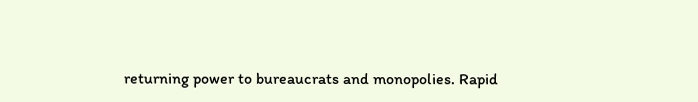returning power to bureaucrats and monopolies. Rapid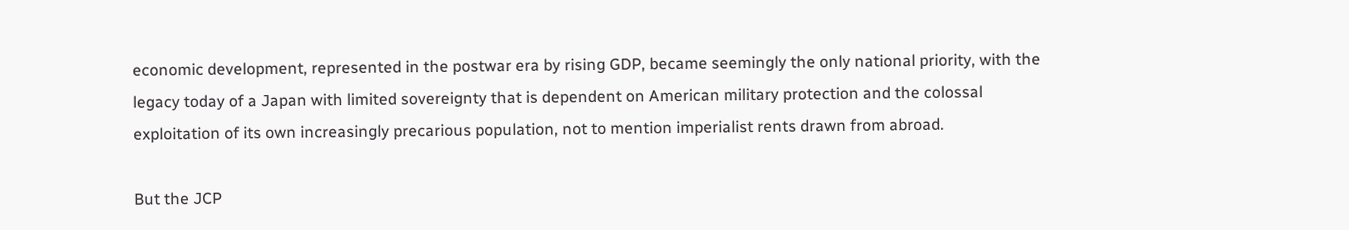economic development, represented in the postwar era by rising GDP, became seemingly the only national priority, with the legacy today of a Japan with limited sovereignty that is dependent on American military protection and the colossal exploitation of its own increasingly precarious population, not to mention imperialist rents drawn from abroad.

But the JCP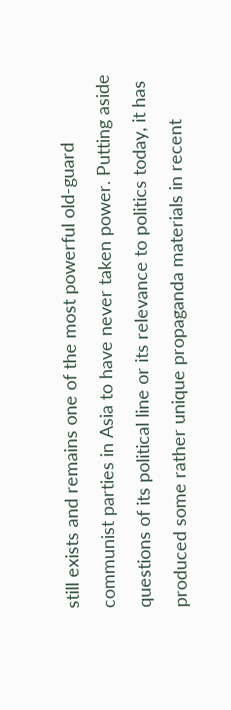still exists and remains one of the most powerful old-guard communist parties in Asia to have never taken power. Putting aside questions of its political line or its relevance to politics today, it has produced some rather unique propaganda materials in recent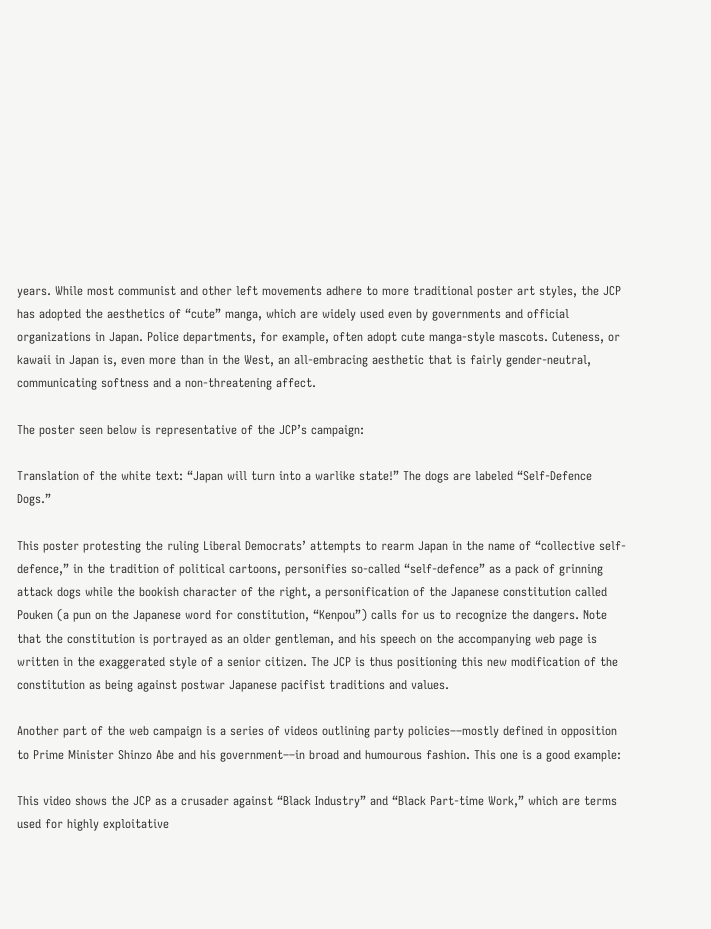years. While most communist and other left movements adhere to more traditional poster art styles, the JCP has adopted the aesthetics of “cute” manga, which are widely used even by governments and official organizations in Japan. Police departments, for example, often adopt cute manga-style mascots. Cuteness, or kawaii in Japan is, even more than in the West, an all-embracing aesthetic that is fairly gender-neutral, communicating softness and a non-threatening affect.

The poster seen below is representative of the JCP’s campaign:

Translation of the white text: “Japan will turn into a warlike state!” The dogs are labeled “Self-Defence Dogs.”

This poster protesting the ruling Liberal Democrats’ attempts to rearm Japan in the name of “collective self-defence,” in the tradition of political cartoons, personifies so-called “self-defence” as a pack of grinning attack dogs while the bookish character of the right, a personification of the Japanese constitution called Pouken (a pun on the Japanese word for constitution, “Kenpou”) calls for us to recognize the dangers. Note that the constitution is portrayed as an older gentleman, and his speech on the accompanying web page is written in the exaggerated style of a senior citizen. The JCP is thus positioning this new modification of the constitution as being against postwar Japanese pacifist traditions and values.

Another part of the web campaign is a series of videos outlining party policies––mostly defined in opposition to Prime Minister Shinzo Abe and his government––in broad and humourous fashion. This one is a good example:

This video shows the JCP as a crusader against “Black Industry” and “Black Part-time Work,” which are terms used for highly exploitative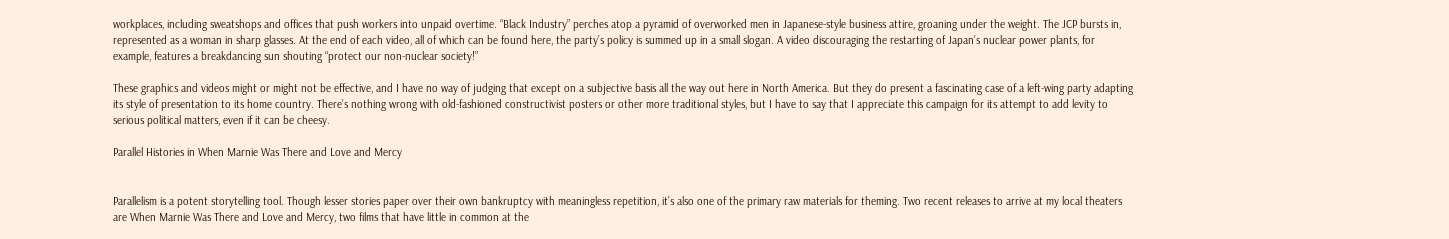workplaces, including sweatshops and offices that push workers into unpaid overtime. “Black Industry” perches atop a pyramid of overworked men in Japanese-style business attire, groaning under the weight. The JCP bursts in, represented as a woman in sharp glasses. At the end of each video, all of which can be found here, the party’s policy is summed up in a small slogan. A video discouraging the restarting of Japan’s nuclear power plants, for example, features a breakdancing sun shouting “protect our non-nuclear society!”

These graphics and videos might or might not be effective, and I have no way of judging that except on a subjective basis all the way out here in North America. But they do present a fascinating case of a left-wing party adapting its style of presentation to its home country. There’s nothing wrong with old-fashioned constructivist posters or other more traditional styles, but I have to say that I appreciate this campaign for its attempt to add levity to serious political matters, even if it can be cheesy.

Parallel Histories in When Marnie Was There and Love and Mercy


Parallelism is a potent storytelling tool. Though lesser stories paper over their own bankruptcy with meaningless repetition, it’s also one of the primary raw materials for theming. Two recent releases to arrive at my local theaters are When Marnie Was There and Love and Mercy, two films that have little in common at the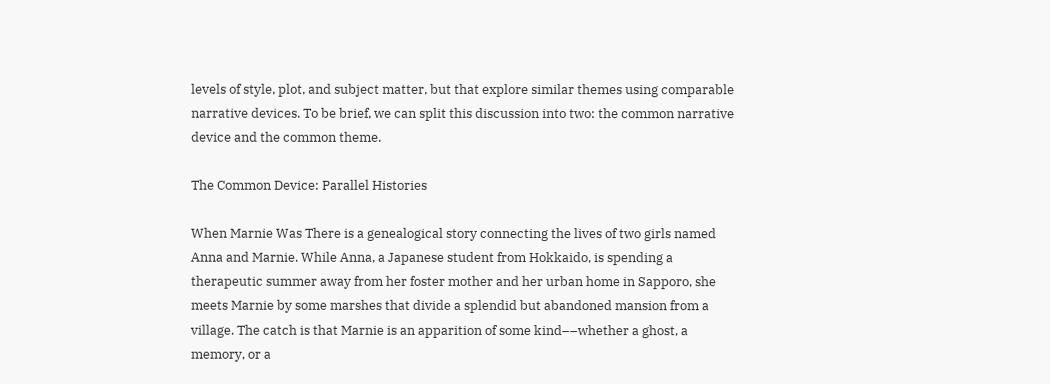levels of style, plot, and subject matter, but that explore similar themes using comparable narrative devices. To be brief, we can split this discussion into two: the common narrative device and the common theme.

The Common Device: Parallel Histories

When Marnie Was There is a genealogical story connecting the lives of two girls named Anna and Marnie. While Anna, a Japanese student from Hokkaido, is spending a therapeutic summer away from her foster mother and her urban home in Sapporo, she meets Marnie by some marshes that divide a splendid but abandoned mansion from a village. The catch is that Marnie is an apparition of some kind––whether a ghost, a memory, or a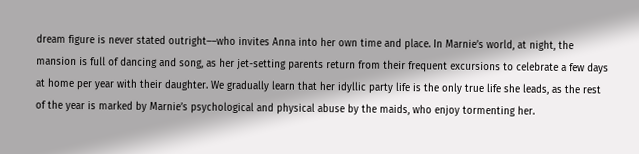dream figure is never stated outright––who invites Anna into her own time and place. In Marnie’s world, at night, the mansion is full of dancing and song, as her jet-setting parents return from their frequent excursions to celebrate a few days at home per year with their daughter. We gradually learn that her idyllic party life is the only true life she leads, as the rest of the year is marked by Marnie’s psychological and physical abuse by the maids, who enjoy tormenting her.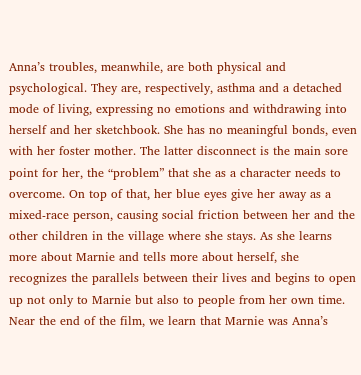Anna’s troubles, meanwhile, are both physical and psychological. They are, respectively, asthma and a detached mode of living, expressing no emotions and withdrawing into herself and her sketchbook. She has no meaningful bonds, even with her foster mother. The latter disconnect is the main sore point for her, the “problem” that she as a character needs to overcome. On top of that, her blue eyes give her away as a mixed-race person, causing social friction between her and the other children in the village where she stays. As she learns more about Marnie and tells more about herself, she recognizes the parallels between their lives and begins to open up not only to Marnie but also to people from her own time. Near the end of the film, we learn that Marnie was Anna’s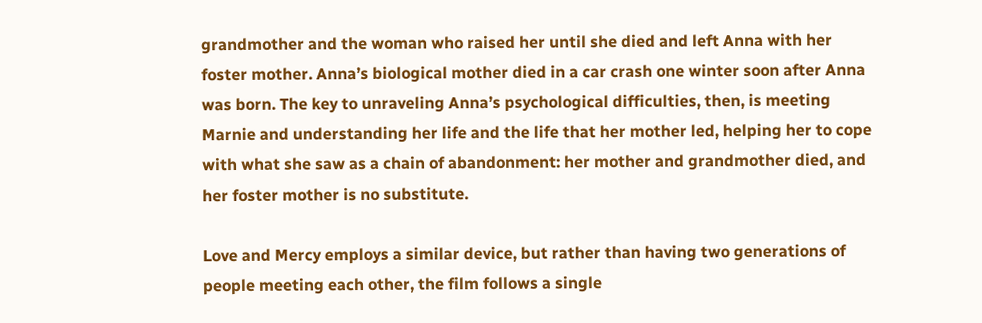grandmother and the woman who raised her until she died and left Anna with her foster mother. Anna’s biological mother died in a car crash one winter soon after Anna was born. The key to unraveling Anna’s psychological difficulties, then, is meeting Marnie and understanding her life and the life that her mother led, helping her to cope with what she saw as a chain of abandonment: her mother and grandmother died, and her foster mother is no substitute.

Love and Mercy employs a similar device, but rather than having two generations of people meeting each other, the film follows a single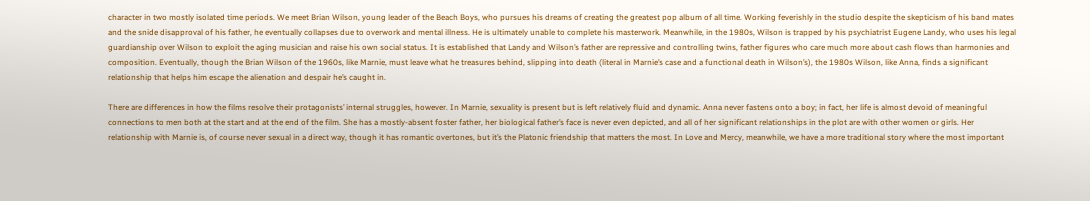character in two mostly isolated time periods. We meet Brian Wilson, young leader of the Beach Boys, who pursues his dreams of creating the greatest pop album of all time. Working feverishly in the studio despite the skepticism of his band mates and the snide disapproval of his father, he eventually collapses due to overwork and mental illness. He is ultimately unable to complete his masterwork. Meanwhile, in the 1980s, Wilson is trapped by his psychiatrist Eugene Landy, who uses his legal guardianship over Wilson to exploit the aging musician and raise his own social status. It is established that Landy and Wilson’s father are repressive and controlling twins, father figures who care much more about cash flows than harmonies and composition. Eventually, though the Brian Wilson of the 1960s, like Marnie, must leave what he treasures behind, slipping into death (literal in Marnie’s case and a functional death in Wilson’s), the 1980s Wilson, like Anna, finds a significant relationship that helps him escape the alienation and despair he’s caught in.

There are differences in how the films resolve their protagonists’ internal struggles, however. In Marnie, sexuality is present but is left relatively fluid and dynamic. Anna never fastens onto a boy; in fact, her life is almost devoid of meaningful connections to men both at the start and at the end of the film. She has a mostly-absent foster father, her biological father’s face is never even depicted, and all of her significant relationships in the plot are with other women or girls. Her relationship with Marnie is, of course never sexual in a direct way, though it has romantic overtones, but it’s the Platonic friendship that matters the most. In Love and Mercy, meanwhile, we have a more traditional story where the most important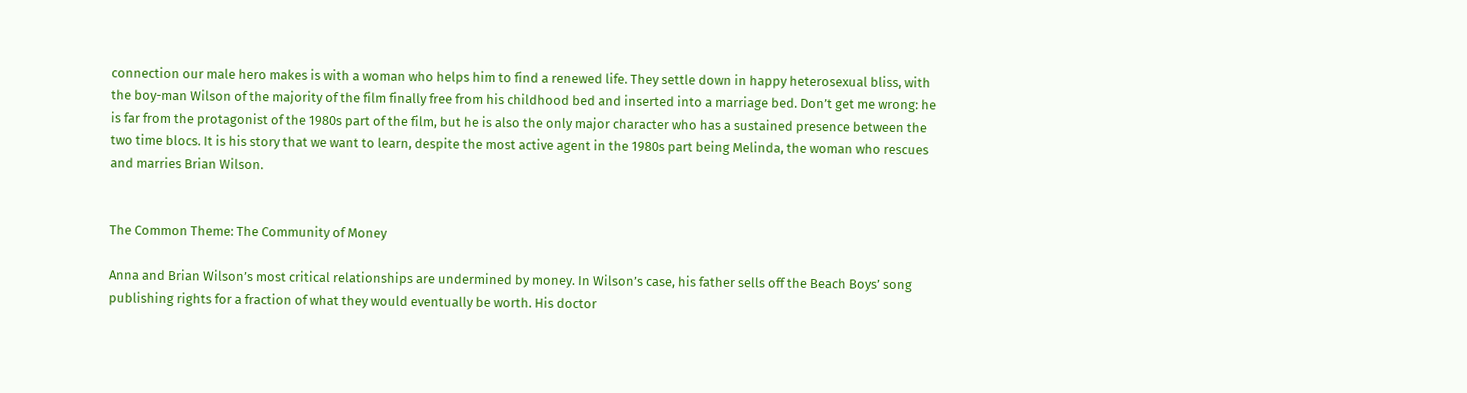connection our male hero makes is with a woman who helps him to find a renewed life. They settle down in happy heterosexual bliss, with the boy-man Wilson of the majority of the film finally free from his childhood bed and inserted into a marriage bed. Don’t get me wrong: he is far from the protagonist of the 1980s part of the film, but he is also the only major character who has a sustained presence between the two time blocs. It is his story that we want to learn, despite the most active agent in the 1980s part being Melinda, the woman who rescues and marries Brian Wilson.


The Common Theme: The Community of Money

Anna and Brian Wilson’s most critical relationships are undermined by money. In Wilson’s case, his father sells off the Beach Boys’ song publishing rights for a fraction of what they would eventually be worth. His doctor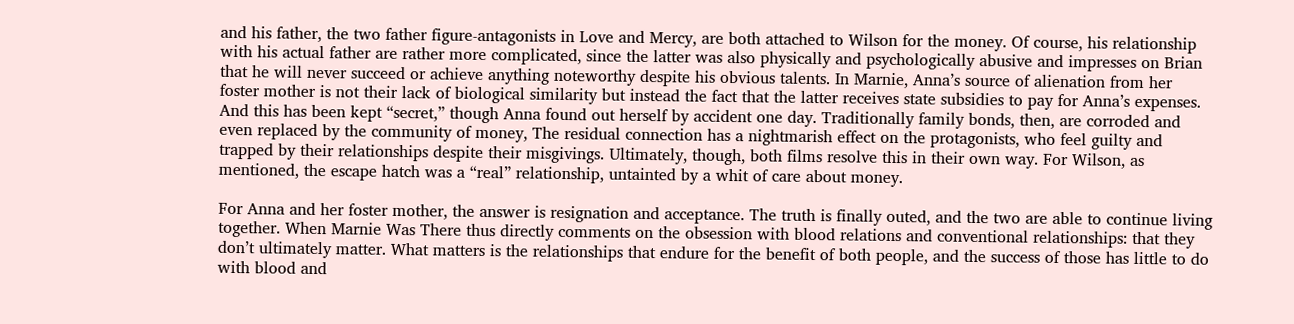and his father, the two father figure-antagonists in Love and Mercy, are both attached to Wilson for the money. Of course, his relationship with his actual father are rather more complicated, since the latter was also physically and psychologically abusive and impresses on Brian that he will never succeed or achieve anything noteworthy despite his obvious talents. In Marnie, Anna’s source of alienation from her foster mother is not their lack of biological similarity but instead the fact that the latter receives state subsidies to pay for Anna’s expenses. And this has been kept “secret,” though Anna found out herself by accident one day. Traditionally family bonds, then, are corroded and even replaced by the community of money, The residual connection has a nightmarish effect on the protagonists, who feel guilty and trapped by their relationships despite their misgivings. Ultimately, though, both films resolve this in their own way. For Wilson, as mentioned, the escape hatch was a “real” relationship, untainted by a whit of care about money.

For Anna and her foster mother, the answer is resignation and acceptance. The truth is finally outed, and the two are able to continue living together. When Marnie Was There thus directly comments on the obsession with blood relations and conventional relationships: that they don’t ultimately matter. What matters is the relationships that endure for the benefit of both people, and the success of those has little to do with blood and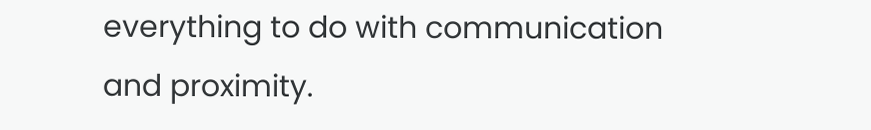everything to do with communication and proximity.